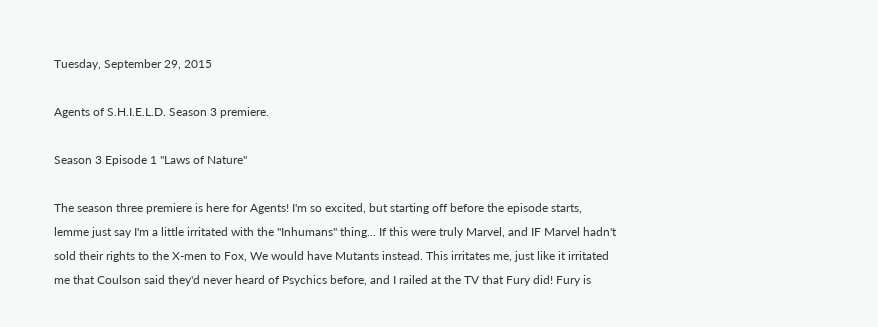Tuesday, September 29, 2015

Agents of S.H.I.E.L.D. Season 3 premiere.

Season 3 Episode 1 "Laws of Nature"

The season three premiere is here for Agents! I'm so excited, but starting off before the episode starts, lemme just say I'm a little irritated with the "Inhumans" thing... If this were truly Marvel, and IF Marvel hadn't sold their rights to the X-men to Fox, We would have Mutants instead. This irritates me, just like it irritated me that Coulson said they'd never heard of Psychics before, and I railed at the TV that Fury did! Fury is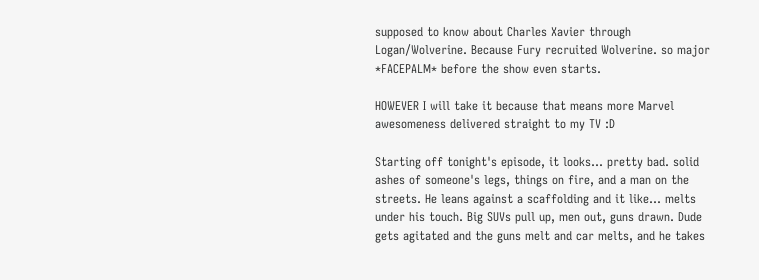supposed to know about Charles Xavier through Logan/Wolverine. Because Fury recruited Wolverine. so major *FACEPALM* before the show even starts.

HOWEVER I will take it because that means more Marvel awesomeness delivered straight to my TV :D

Starting off tonight's episode, it looks... pretty bad. solid ashes of someone's legs, things on fire, and a man on the streets. He leans against a scaffolding and it like... melts under his touch. Big SUVs pull up, men out, guns drawn. Dude gets agitated and the guns melt and car melts, and he takes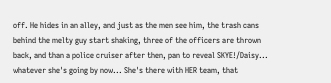off. He hides in an alley, and just as the men see him, the trash cans behind the melty guy start shaking, three of the officers are thrown back, and than a police cruiser after then, pan to reveal SKYE!/Daisy... whatever she's going by now... She's there with HER team, that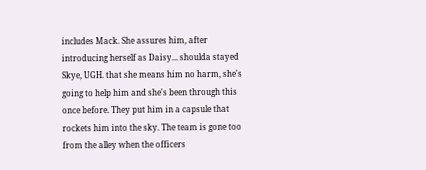includes Mack. She assures him, after introducing herself as Daisy... shoulda stayed Skye, UGH. that she means him no harm, she's going to help him and she's been through this once before. They put him in a capsule that rockets him into the sky. The team is gone too from the alley when the officers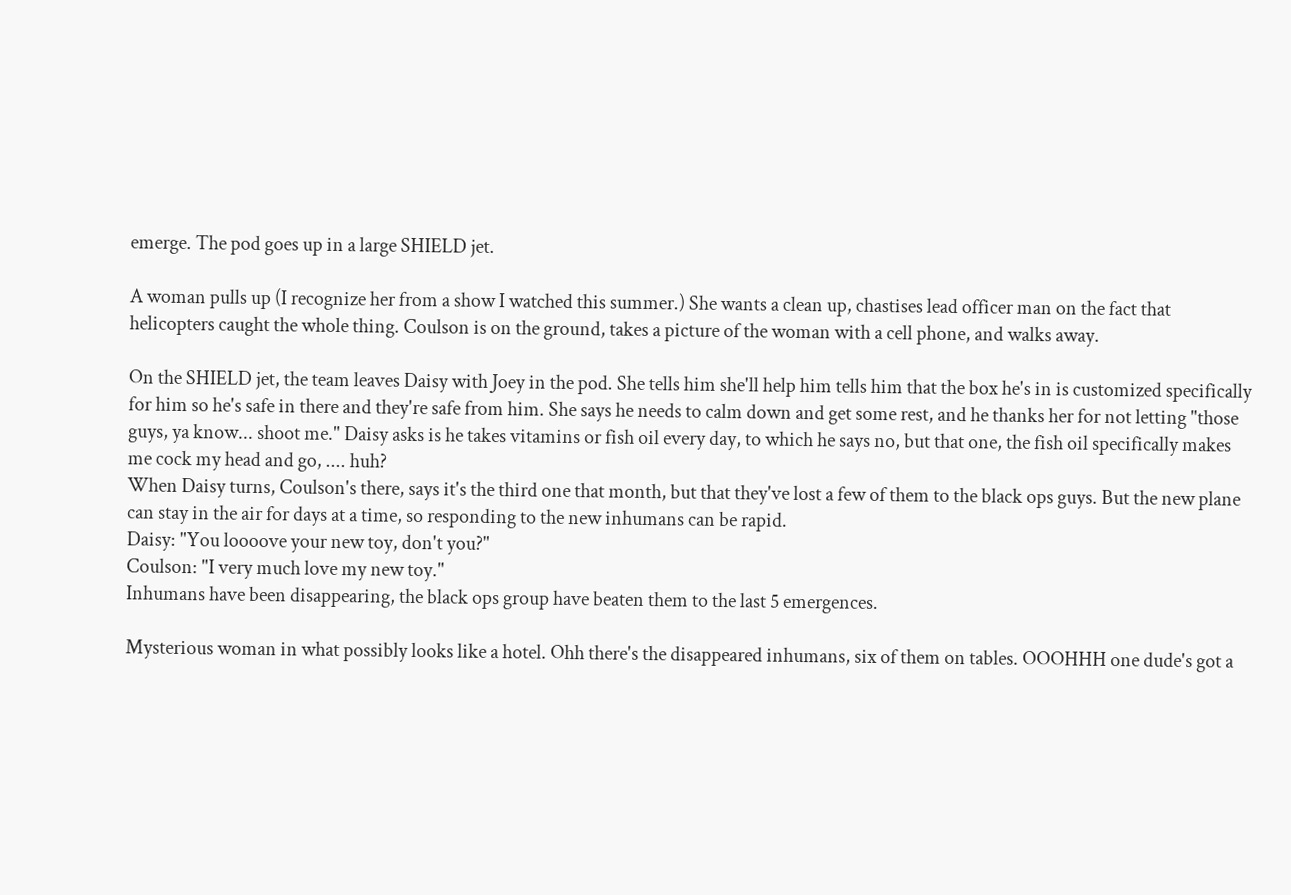emerge. The pod goes up in a large SHIELD jet.

A woman pulls up (I recognize her from a show I watched this summer.) She wants a clean up, chastises lead officer man on the fact that helicopters caught the whole thing. Coulson is on the ground, takes a picture of the woman with a cell phone, and walks away.

On the SHIELD jet, the team leaves Daisy with Joey in the pod. She tells him she'll help him tells him that the box he's in is customized specifically for him so he's safe in there and they're safe from him. She says he needs to calm down and get some rest, and he thanks her for not letting "those guys, ya know... shoot me." Daisy asks is he takes vitamins or fish oil every day, to which he says no, but that one, the fish oil specifically makes me cock my head and go, .... huh?
When Daisy turns, Coulson's there, says it's the third one that month, but that they've lost a few of them to the black ops guys. But the new plane can stay in the air for days at a time, so responding to the new inhumans can be rapid.
Daisy: "You loooove your new toy, don't you?"
Coulson: "I very much love my new toy."
Inhumans have been disappearing, the black ops group have beaten them to the last 5 emergences.

Mysterious woman in what possibly looks like a hotel. Ohh there's the disappeared inhumans, six of them on tables. OOOHHH one dude's got a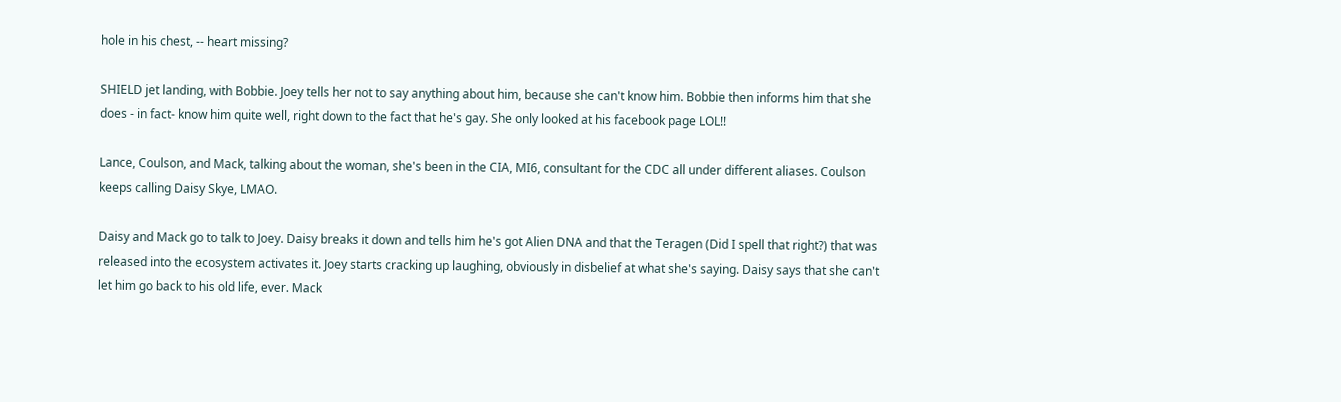hole in his chest, -- heart missing?

SHIELD jet landing, with Bobbie. Joey tells her not to say anything about him, because she can't know him. Bobbie then informs him that she does - in fact- know him quite well, right down to the fact that he's gay. She only looked at his facebook page LOL!!

Lance, Coulson, and Mack, talking about the woman, she's been in the CIA, MI6, consultant for the CDC all under different aliases. Coulson keeps calling Daisy Skye, LMAO.

Daisy and Mack go to talk to Joey. Daisy breaks it down and tells him he's got Alien DNA and that the Teragen (Did I spell that right?) that was released into the ecosystem activates it. Joey starts cracking up laughing, obviously in disbelief at what she's saying. Daisy says that she can't let him go back to his old life, ever. Mack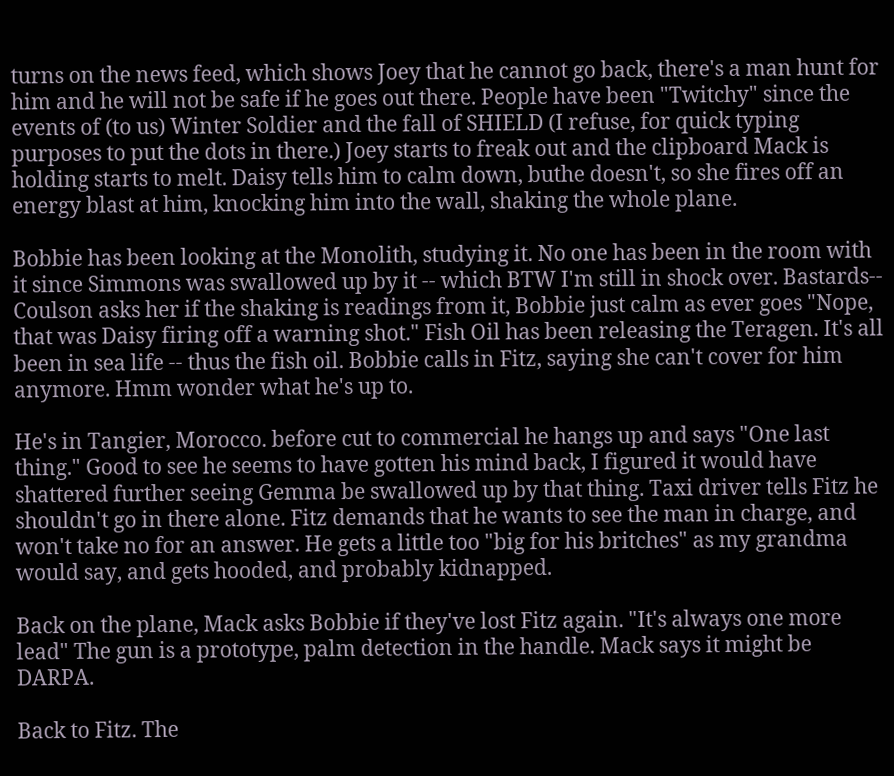turns on the news feed, which shows Joey that he cannot go back, there's a man hunt for him and he will not be safe if he goes out there. People have been "Twitchy" since the events of (to us) Winter Soldier and the fall of SHIELD (I refuse, for quick typing purposes to put the dots in there.) Joey starts to freak out and the clipboard Mack is holding starts to melt. Daisy tells him to calm down, buthe doesn't, so she fires off an energy blast at him, knocking him into the wall, shaking the whole plane.

Bobbie has been looking at the Monolith, studying it. No one has been in the room with it since Simmons was swallowed up by it -- which BTW I'm still in shock over. Bastards-- Coulson asks her if the shaking is readings from it, Bobbie just calm as ever goes "Nope, that was Daisy firing off a warning shot." Fish Oil has been releasing the Teragen. It's all been in sea life -- thus the fish oil. Bobbie calls in Fitz, saying she can't cover for him anymore. Hmm wonder what he's up to.

He's in Tangier, Morocco. before cut to commercial he hangs up and says "One last thing." Good to see he seems to have gotten his mind back, I figured it would have shattered further seeing Gemma be swallowed up by that thing. Taxi driver tells Fitz he shouldn't go in there alone. Fitz demands that he wants to see the man in charge, and won't take no for an answer. He gets a little too "big for his britches" as my grandma would say, and gets hooded, and probably kidnapped.

Back on the plane, Mack asks Bobbie if they've lost Fitz again. "It's always one more lead" The gun is a prototype, palm detection in the handle. Mack says it might be DARPA.

Back to Fitz. The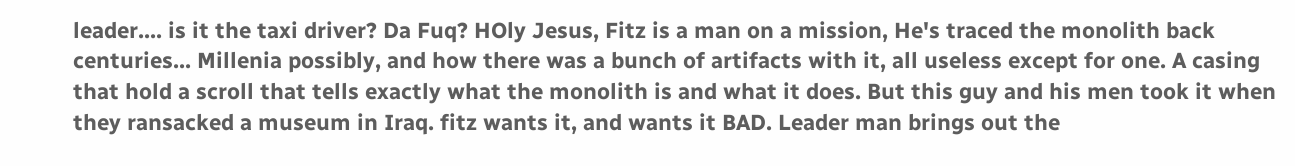leader.... is it the taxi driver? Da Fuq? HOly Jesus, Fitz is a man on a mission, He's traced the monolith back centuries... Millenia possibly, and how there was a bunch of artifacts with it, all useless except for one. A casing that hold a scroll that tells exactly what the monolith is and what it does. But this guy and his men took it when they ransacked a museum in Iraq. fitz wants it, and wants it BAD. Leader man brings out the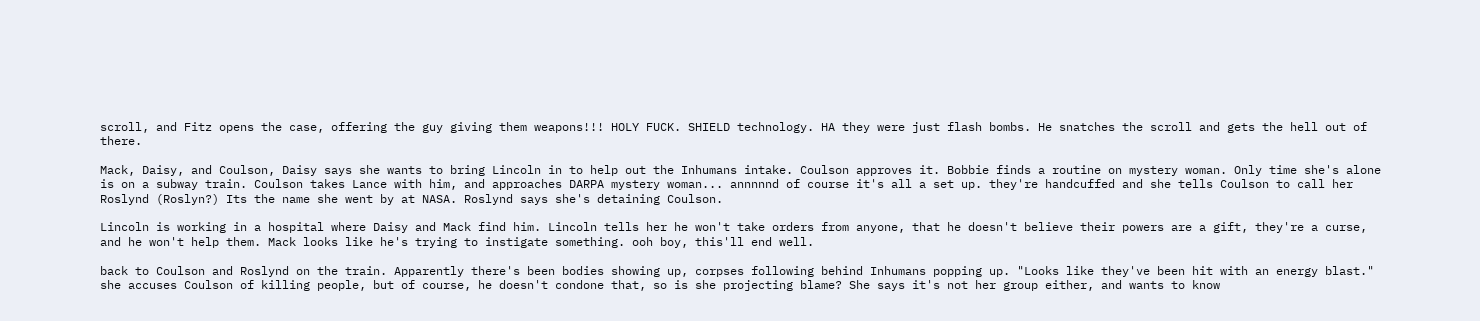scroll, and Fitz opens the case, offering the guy giving them weapons!!! HOLY FUCK. SHIELD technology. HA they were just flash bombs. He snatches the scroll and gets the hell out of there.

Mack, Daisy, and Coulson, Daisy says she wants to bring Lincoln in to help out the Inhumans intake. Coulson approves it. Bobbie finds a routine on mystery woman. Only time she's alone is on a subway train. Coulson takes Lance with him, and approaches DARPA mystery woman... annnnnd of course it's all a set up. they're handcuffed and she tells Coulson to call her Roslynd (Roslyn?) Its the name she went by at NASA. Roslynd says she's detaining Coulson.

Lincoln is working in a hospital where Daisy and Mack find him. Lincoln tells her he won't take orders from anyone, that he doesn't believe their powers are a gift, they're a curse, and he won't help them. Mack looks like he's trying to instigate something. ooh boy, this'll end well.

back to Coulson and Roslynd on the train. Apparently there's been bodies showing up, corpses following behind Inhumans popping up. "Looks like they've been hit with an energy blast." she accuses Coulson of killing people, but of course, he doesn't condone that, so is she projecting blame? She says it's not her group either, and wants to know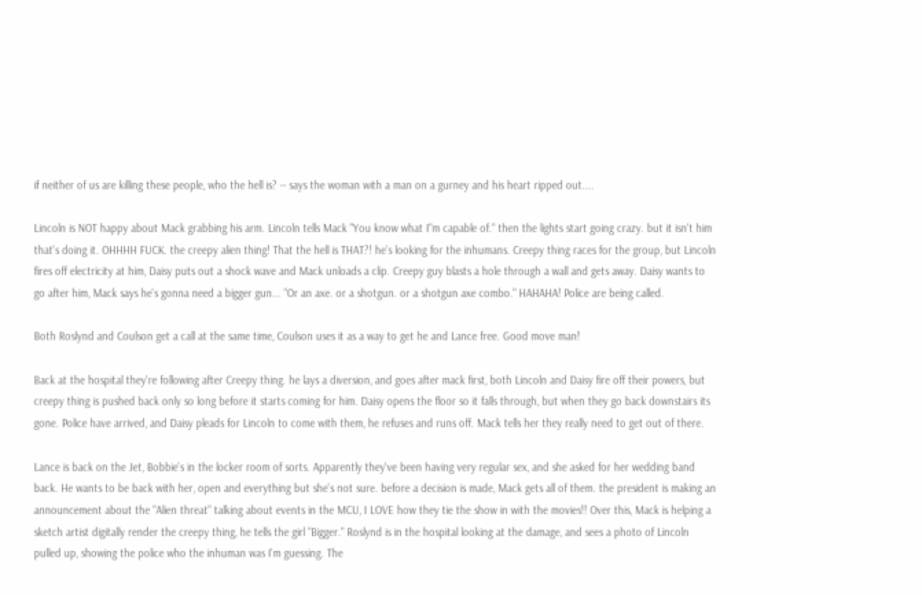if neither of us are killing these people, who the hell is? -- says the woman with a man on a gurney and his heart ripped out....

Lincoln is NOT happy about Mack grabbing his arm. Lincoln tells Mack "You know what I"m capable of." then the lights start going crazy. but it isn't him that's doing it. OHHHH FUCK. the creepy alien thing! That the hell is THAT?! he's looking for the inhumans. Creepy thing races for the group, but Lincoln fires off electricity at him, Daisy puts out a shock wave and Mack unloads a clip. Creepy guy blasts a hole through a wall and gets away. Daisy wants to go after him, Mack says he's gonna need a bigger gun... "Or an axe. or a shotgun. or a shotgun axe combo." HAHAHA! Police are being called.

Both Roslynd and Coulson get a call at the same time, Coulson uses it as a way to get he and Lance free. Good move man!

Back at the hospital they're following after Creepy thing. he lays a diversion, and goes after mack first, both Lincoln and Daisy fire off their powers, but creepy thing is pushed back only so long before it starts coming for him. Daisy opens the floor so it falls through, but when they go back downstairs its gone. Police have arrived, and Daisy pleads for Lincoln to come with them, he refuses and runs off. Mack tells her they really need to get out of there.

Lance is back on the Jet, Bobbie's in the locker room of sorts. Apparently they've been having very regular sex, and she asked for her wedding band back. He wants to be back with her, open and everything but she's not sure. before a decision is made, Mack gets all of them. the president is making an announcement about the "Alien threat" talking about events in the MCU, I LOVE how they tie the show in with the movies!! Over this, Mack is helping a sketch artist digitally render the creepy thing, he tells the girl "Bigger." Roslynd is in the hospital looking at the damage, and sees a photo of Lincoln pulled up, showing the police who the inhuman was I'm guessing. The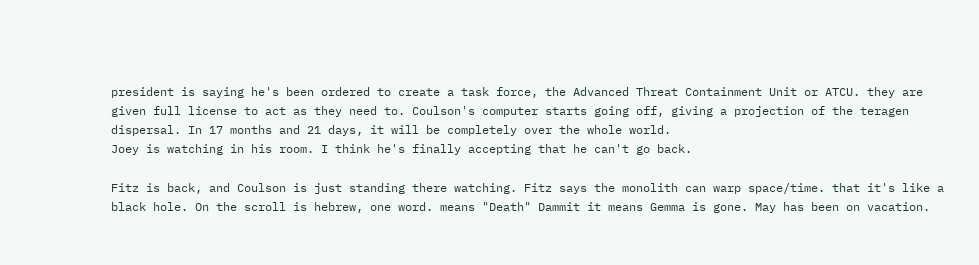president is saying he's been ordered to create a task force, the Advanced Threat Containment Unit or ATCU. they are given full license to act as they need to. Coulson's computer starts going off, giving a projection of the teragen dispersal. In 17 months and 21 days, it will be completely over the whole world.
Joey is watching in his room. I think he's finally accepting that he can't go back.

Fitz is back, and Coulson is just standing there watching. Fitz says the monolith can warp space/time. that it's like a black hole. On the scroll is hebrew, one word. means "Death" Dammit it means Gemma is gone. May has been on vacation.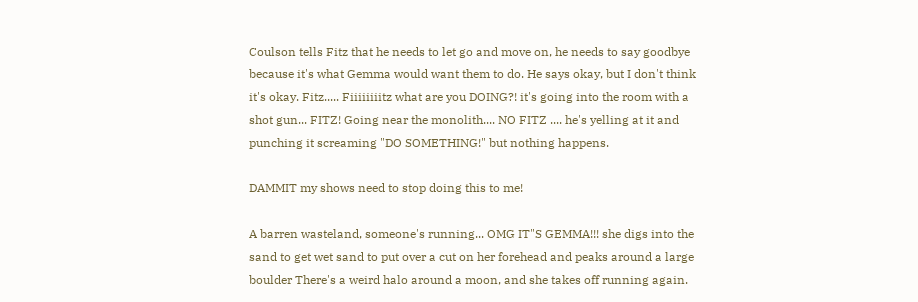Coulson tells Fitz that he needs to let go and move on, he needs to say goodbye because it's what Gemma would want them to do. He says okay, but I don't think it's okay. Fitz..... Fiiiiiiiitz what are you DOING?! it's going into the room with a shot gun... FITZ! Going near the monolith.... NO FITZ .... he's yelling at it and punching it screaming "DO SOMETHING!" but nothing happens.

DAMMIT my shows need to stop doing this to me!

A barren wasteland, someone's running... OMG IT"S GEMMA!!! she digs into the sand to get wet sand to put over a cut on her forehead and peaks around a large boulder There's a weird halo around a moon, and she takes off running again.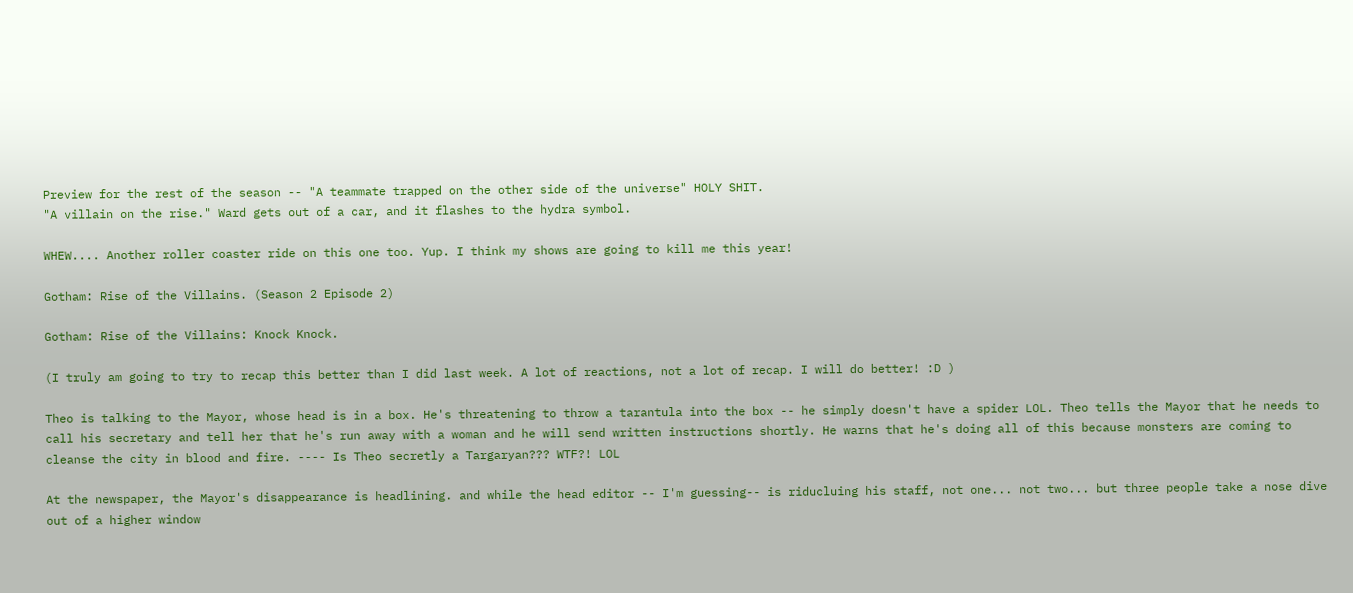Preview for the rest of the season -- "A teammate trapped on the other side of the universe" HOLY SHIT.
"A villain on the rise." Ward gets out of a car, and it flashes to the hydra symbol.

WHEW.... Another roller coaster ride on this one too. Yup. I think my shows are going to kill me this year!

Gotham: Rise of the Villains. (Season 2 Episode 2)

Gotham: Rise of the Villains: Knock Knock.

(I truly am going to try to recap this better than I did last week. A lot of reactions, not a lot of recap. I will do better! :D )

Theo is talking to the Mayor, whose head is in a box. He's threatening to throw a tarantula into the box -- he simply doesn't have a spider LOL. Theo tells the Mayor that he needs to call his secretary and tell her that he's run away with a woman and he will send written instructions shortly. He warns that he's doing all of this because monsters are coming to cleanse the city in blood and fire. ---- Is Theo secretly a Targaryan??? WTF?! LOL

At the newspaper, the Mayor's disappearance is headlining. and while the head editor -- I'm guessing-- is riducluing his staff, not one... not two... but three people take a nose dive out of a higher window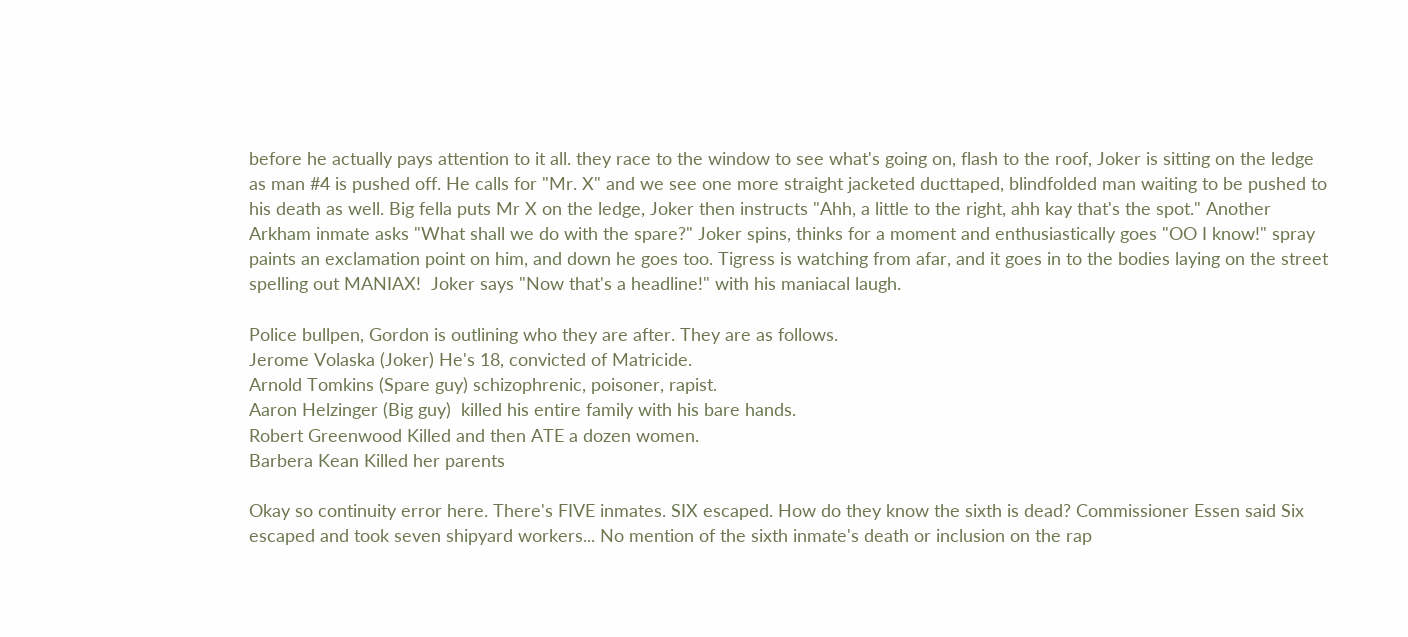before he actually pays attention to it all. they race to the window to see what's going on, flash to the roof, Joker is sitting on the ledge as man #4 is pushed off. He calls for "Mr. X" and we see one more straight jacketed ducttaped, blindfolded man waiting to be pushed to his death as well. Big fella puts Mr X on the ledge, Joker then instructs "Ahh, a little to the right, ahh kay that's the spot." Another Arkham inmate asks "What shall we do with the spare?" Joker spins, thinks for a moment and enthusiastically goes "OO I know!" spray paints an exclamation point on him, and down he goes too. Tigress is watching from afar, and it goes in to the bodies laying on the street spelling out MANIAX!  Joker says "Now that's a headline!" with his maniacal laugh.

Police bullpen, Gordon is outlining who they are after. They are as follows.
Jerome Volaska (Joker) He's 18, convicted of Matricide.
Arnold Tomkins (Spare guy) schizophrenic, poisoner, rapist.
Aaron Helzinger (Big guy)  killed his entire family with his bare hands.
Robert Greenwood Killed and then ATE a dozen women.
Barbera Kean Killed her parents

Okay so continuity error here. There's FIVE inmates. SIX escaped. How do they know the sixth is dead? Commissioner Essen said Six escaped and took seven shipyard workers... No mention of the sixth inmate's death or inclusion on the rap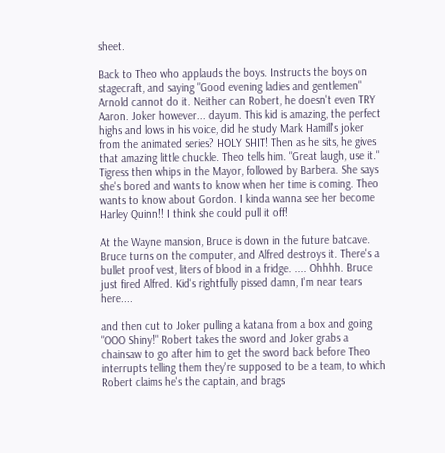sheet.

Back to Theo who applauds the boys. Instructs the boys on stagecraft, and saying "Good evening ladies and gentlemen" Arnold cannot do it. Neither can Robert, he doesn't even TRY Aaron. Joker however... dayum. This kid is amazing, the perfect highs and lows in his voice, did he study Mark Hamill's joker from the animated series? HOLY SHIT! Then as he sits, he gives that amazing little chuckle. Theo tells him. "Great laugh, use it."
Tigress then whips in the Mayor, followed by Barbera. She says she's bored and wants to know when her time is coming. Theo wants to know about Gordon. I kinda wanna see her become Harley Quinn!! I think she could pull it off!

At the Wayne mansion, Bruce is down in the future batcave. Bruce turns on the computer, and Alfred destroys it. There's a bullet proof vest, liters of blood in a fridge. .... Ohhhh. Bruce just fired Alfred. Kid's rightfully pissed damn, I'm near tears here....

and then cut to Joker pulling a katana from a box and going "OOO Shiny!" Robert takes the sword and Joker grabs a chainsaw to go after him to get the sword back before Theo interrupts telling them they're supposed to be a team, to which Robert claims he's the captain, and brags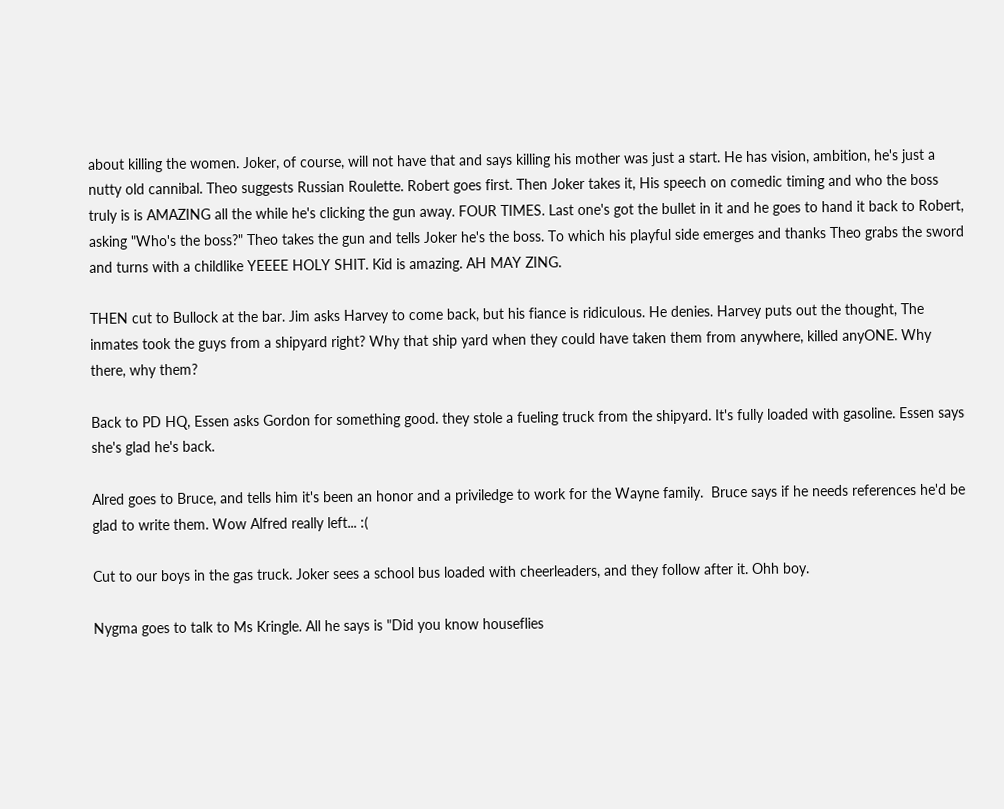about killing the women. Joker, of course, will not have that and says killing his mother was just a start. He has vision, ambition, he's just a nutty old cannibal. Theo suggests Russian Roulette. Robert goes first. Then Joker takes it, His speech on comedic timing and who the boss truly is is AMAZING all the while he's clicking the gun away. FOUR TIMES. Last one's got the bullet in it and he goes to hand it back to Robert, asking "Who's the boss?" Theo takes the gun and tells Joker he's the boss. To which his playful side emerges and thanks Theo grabs the sword and turns with a childlike YEEEE HOLY SHIT. Kid is amazing. AH MAY ZING.

THEN cut to Bullock at the bar. Jim asks Harvey to come back, but his fiance is ridiculous. He denies. Harvey puts out the thought, The inmates took the guys from a shipyard right? Why that ship yard when they could have taken them from anywhere, killed anyONE. Why there, why them?

Back to PD HQ, Essen asks Gordon for something good. they stole a fueling truck from the shipyard. It's fully loaded with gasoline. Essen says she's glad he's back.

Alred goes to Bruce, and tells him it's been an honor and a priviledge to work for the Wayne family.  Bruce says if he needs references he'd be glad to write them. Wow Alfred really left... :(

Cut to our boys in the gas truck. Joker sees a school bus loaded with cheerleaders, and they follow after it. Ohh boy.

Nygma goes to talk to Ms Kringle. All he says is "Did you know houseflies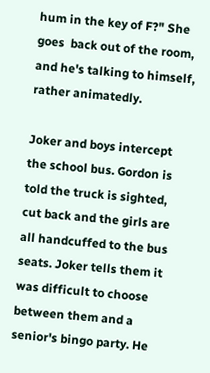hum in the key of F?" She goes  back out of the room, and he's talking to himself, rather animatedly.

Joker and boys intercept the school bus. Gordon is told the truck is sighted, cut back and the girls are all handcuffed to the bus seats. Joker tells them it was difficult to choose between them and a senior's bingo party. He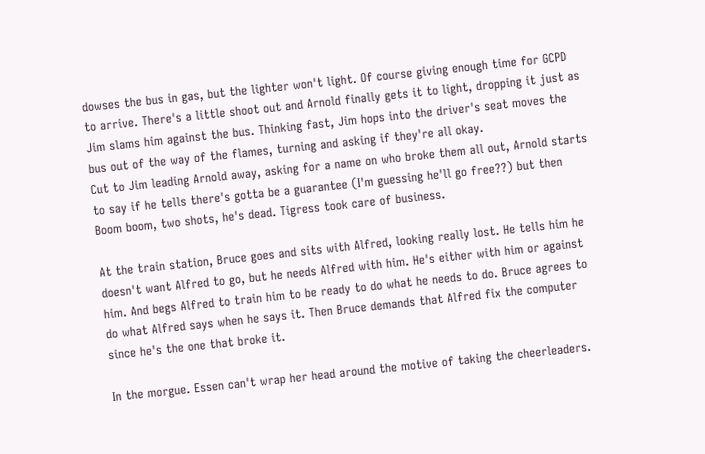dowses the bus in gas, but the lighter won't light. Of course giving enough time for GCPD to arrive. There's a little shoot out and Arnold finally gets it to light, dropping it just as Jim slams him against the bus. Thinking fast, Jim hops into the driver's seat moves the bus out of the way of the flames, turning and asking if they're all okay.
Cut to Jim leading Arnold away, asking for a name on who broke them all out, Arnold starts to say if he tells there's gotta be a guarantee (I'm guessing he'll go free??) but then Boom boom, two shots, he's dead. Tigress took care of business.

At the train station, Bruce goes and sits with Alfred, looking really lost. He tells him he doesn't want Alfred to go, but he needs Alfred with him. He's either with him or against him. And begs Alfred to train him to be ready to do what he needs to do. Bruce agrees to do what Alfred says when he says it. Then Bruce demands that Alfred fix the computer since he's the one that broke it.

In the morgue. Essen can't wrap her head around the motive of taking the cheerleaders.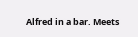Alfred in a bar. Meets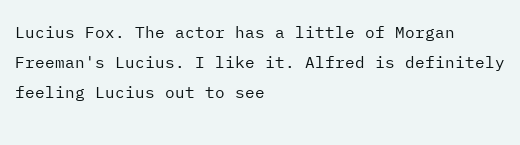Lucius Fox. The actor has a little of Morgan Freeman's Lucius. I like it. Alfred is definitely feeling Lucius out to see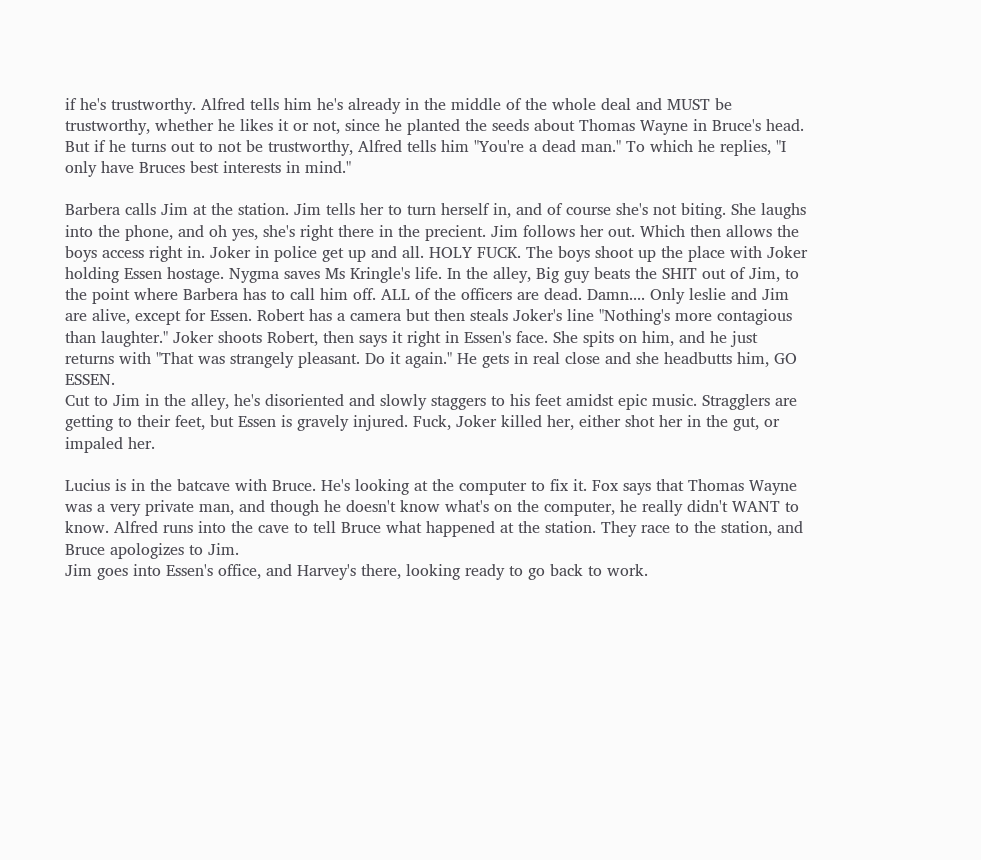if he's trustworthy. Alfred tells him he's already in the middle of the whole deal and MUST be trustworthy, whether he likes it or not, since he planted the seeds about Thomas Wayne in Bruce's head. But if he turns out to not be trustworthy, Alfred tells him "You're a dead man." To which he replies, "I only have Bruces best interests in mind."

Barbera calls Jim at the station. Jim tells her to turn herself in, and of course she's not biting. She laughs into the phone, and oh yes, she's right there in the precient. Jim follows her out. Which then allows the boys access right in. Joker in police get up and all. HOLY FUCK. The boys shoot up the place with Joker holding Essen hostage. Nygma saves Ms Kringle's life. In the alley, Big guy beats the SHIT out of Jim, to the point where Barbera has to call him off. ALL of the officers are dead. Damn.... Only leslie and Jim are alive, except for Essen. Robert has a camera but then steals Joker's line "Nothing's more contagious than laughter." Joker shoots Robert, then says it right in Essen's face. She spits on him, and he just returns with "That was strangely pleasant. Do it again." He gets in real close and she headbutts him, GO ESSEN.
Cut to Jim in the alley, he's disoriented and slowly staggers to his feet amidst epic music. Stragglers are getting to their feet, but Essen is gravely injured. Fuck, Joker killed her, either shot her in the gut, or impaled her.

Lucius is in the batcave with Bruce. He's looking at the computer to fix it. Fox says that Thomas Wayne was a very private man, and though he doesn't know what's on the computer, he really didn't WANT to know. Alfred runs into the cave to tell Bruce what happened at the station. They race to the station, and Bruce apologizes to Jim.
Jim goes into Essen's office, and Harvey's there, looking ready to go back to work.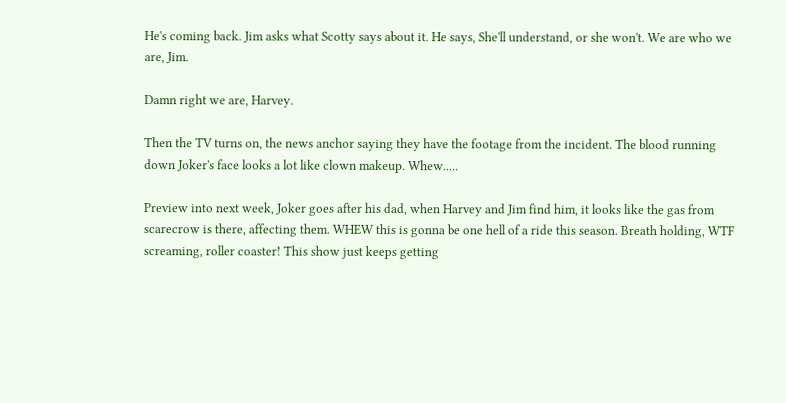He's coming back. Jim asks what Scotty says about it. He says, She'll understand, or she won't. We are who we are, Jim.

Damn right we are, Harvey.

Then the TV turns on, the news anchor saying they have the footage from the incident. The blood running down Joker's face looks a lot like clown makeup. Whew.....

Preview into next week, Joker goes after his dad, when Harvey and Jim find him, it looks like the gas from scarecrow is there, affecting them. WHEW this is gonna be one hell of a ride this season. Breath holding, WTF screaming, roller coaster! This show just keeps getting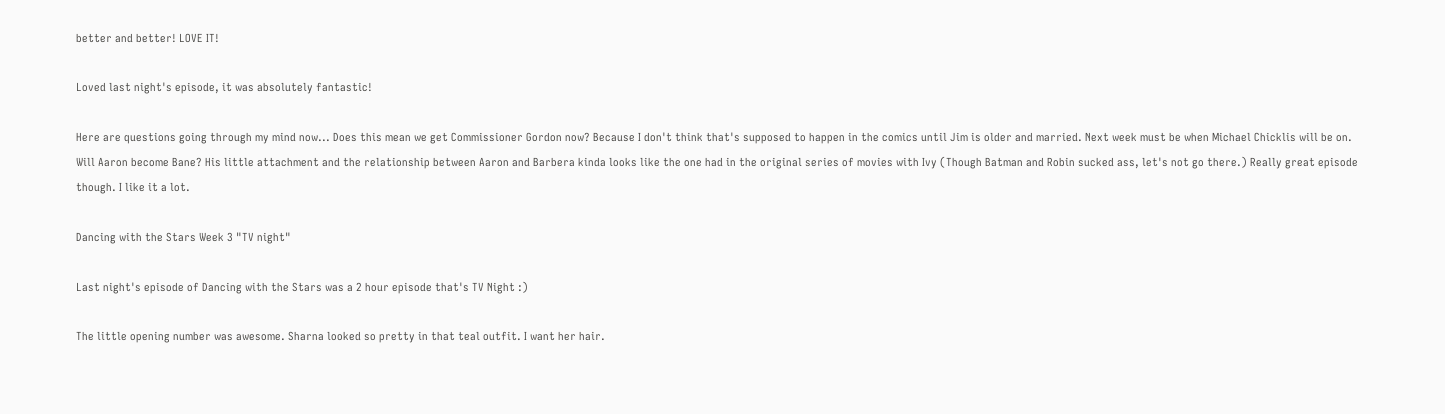better and better! LOVE IT!

Loved last night's episode, it was absolutely fantastic!

Here are questions going through my mind now... Does this mean we get Commissioner Gordon now? Because I don't think that's supposed to happen in the comics until Jim is older and married. Next week must be when Michael Chicklis will be on. Will Aaron become Bane? His little attachment and the relationship between Aaron and Barbera kinda looks like the one had in the original series of movies with Ivy (Though Batman and Robin sucked ass, let's not go there.) Really great episode though. I like it a lot.

Dancing with the Stars Week 3 "TV night"

Last night's episode of Dancing with the Stars was a 2 hour episode that's TV Night :)

The little opening number was awesome. Sharna looked so pretty in that teal outfit. I want her hair.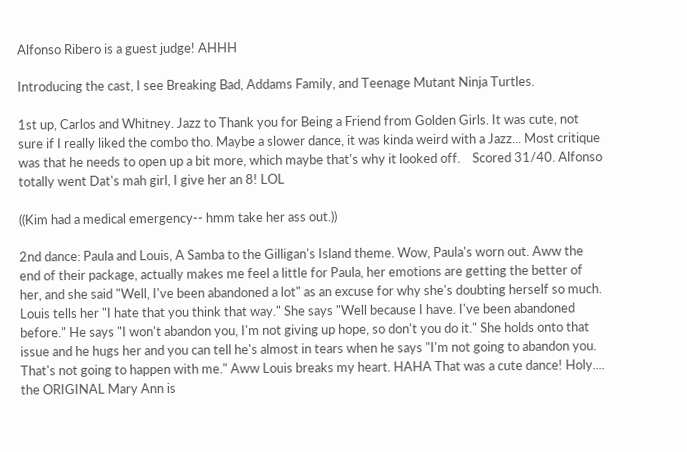Alfonso Ribero is a guest judge! AHHH

Introducing the cast, I see Breaking Bad, Addams Family, and Teenage Mutant Ninja Turtles.

1st up, Carlos and Whitney. Jazz to Thank you for Being a Friend from Golden Girls. It was cute, not sure if I really liked the combo tho. Maybe a slower dance, it was kinda weird with a Jazz... Most critique was that he needs to open up a bit more, which maybe that's why it looked off.    Scored 31/40. Alfonso totally went Dat's mah girl, I give her an 8! LOL

((Kim had a medical emergency-- hmm take her ass out.))

2nd dance: Paula and Louis, A Samba to the Gilligan's Island theme. Wow, Paula's worn out. Aww the end of their package, actually makes me feel a little for Paula, her emotions are getting the better of her, and she said "Well, I've been abandoned a lot" as an excuse for why she's doubting herself so much. Louis tells her "I hate that you think that way." She says "Well because I have. I've been abandoned before." He says "I won't abandon you, I'm not giving up hope, so don't you do it." She holds onto that issue and he hugs her and you can tell he's almost in tears when he says "I'm not going to abandon you. That's not going to happen with me." Aww Louis breaks my heart. HAHA That was a cute dance! Holy.... the ORIGINAL Mary Ann is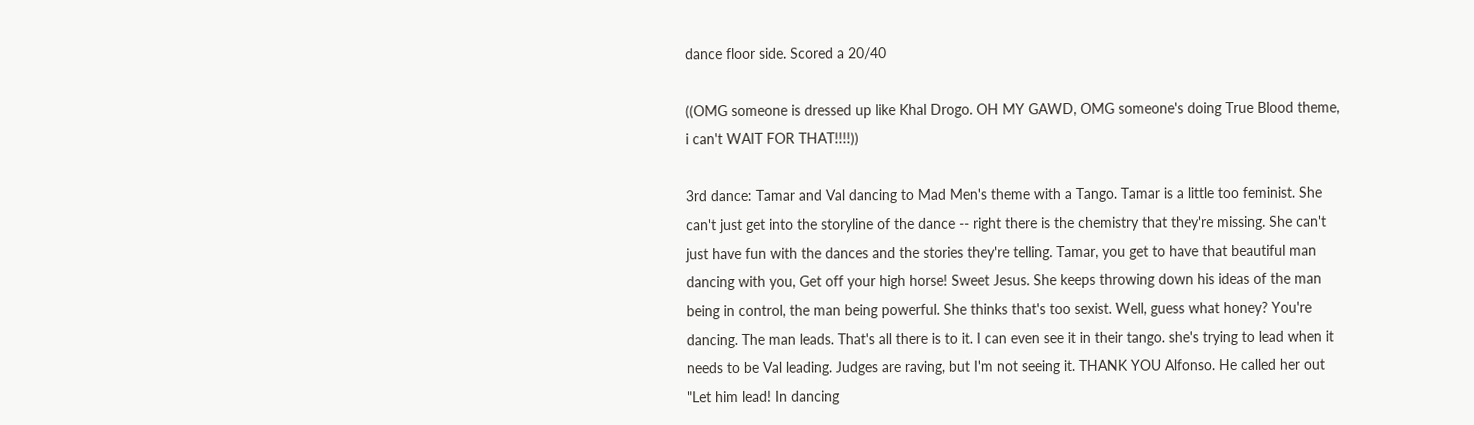dance floor side. Scored a 20/40

((OMG someone is dressed up like Khal Drogo. OH MY GAWD, OMG someone's doing True Blood theme, i can't WAIT FOR THAT!!!!))

3rd dance: Tamar and Val dancing to Mad Men's theme with a Tango. Tamar is a little too feminist. She can't just get into the storyline of the dance -- right there is the chemistry that they're missing. She can't just have fun with the dances and the stories they're telling. Tamar, you get to have that beautiful man dancing with you, Get off your high horse! Sweet Jesus. She keeps throwing down his ideas of the man being in control, the man being powerful. She thinks that's too sexist. Well, guess what honey? You're dancing. The man leads. That's all there is to it. I can even see it in their tango. she's trying to lead when it needs to be Val leading. Judges are raving, but I'm not seeing it. THANK YOU Alfonso. He called her out "Let him lead! In dancing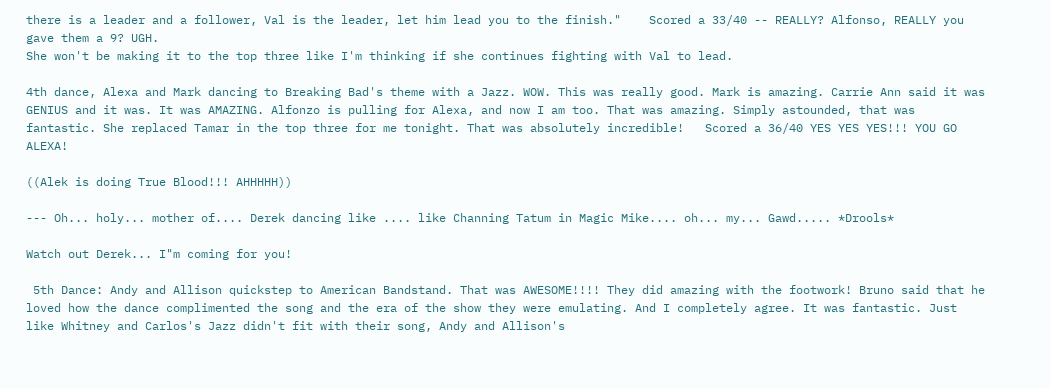there is a leader and a follower, Val is the leader, let him lead you to the finish."    Scored a 33/40 -- REALLY? Alfonso, REALLY you gave them a 9? UGH.
She won't be making it to the top three like I'm thinking if she continues fighting with Val to lead.

4th dance, Alexa and Mark dancing to Breaking Bad's theme with a Jazz. WOW. This was really good. Mark is amazing. Carrie Ann said it was GENIUS and it was. It was AMAZING. Alfonzo is pulling for Alexa, and now I am too. That was amazing. Simply astounded, that was fantastic. She replaced Tamar in the top three for me tonight. That was absolutely incredible!   Scored a 36/40 YES YES YES!!! YOU GO ALEXA!

((Alek is doing True Blood!!! AHHHHH))

--- Oh... holy... mother of.... Derek dancing like .... like Channing Tatum in Magic Mike.... oh... my... Gawd..... *Drools*

Watch out Derek... I"m coming for you!

 5th Dance: Andy and Allison quickstep to American Bandstand. That was AWESOME!!!! They did amazing with the footwork! Bruno said that he loved how the dance complimented the song and the era of the show they were emulating. And I completely agree. It was fantastic. Just like Whitney and Carlos's Jazz didn't fit with their song, Andy and Allison's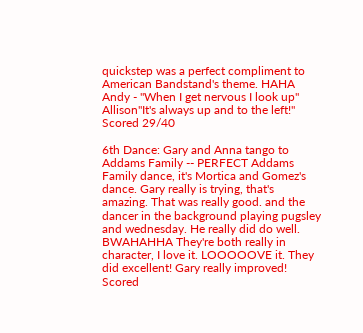quickstep was a perfect compliment to American Bandstand's theme. HAHA Andy - "When I get nervous I look up" Allison"It's always up and to the left!"   Scored 29/40

6th Dance: Gary and Anna tango to Addams Family -- PERFECT Addams Family dance, it's Mortica and Gomez's dance. Gary really is trying, that's amazing. That was really good. and the dancer in the background playing pugsley and wednesday. He really did do well. BWAHAHHA They're both really in character, I love it. LOOOOOVE it. They did excellent! Gary really improved!   Scored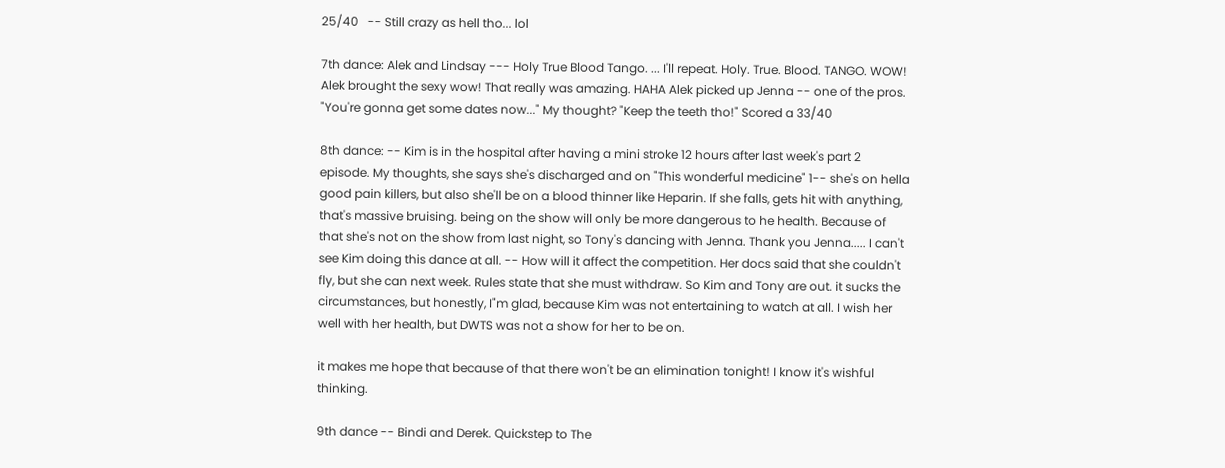25/40   -- Still crazy as hell tho... lol

7th dance: Alek and Lindsay --- Holy True Blood Tango. ... I'll repeat. Holy. True. Blood. TANGO. WOW! Alek brought the sexy wow! That really was amazing. HAHA Alek picked up Jenna -- one of the pros. "You're gonna get some dates now..." My thought? "Keep the teeth tho!" Scored a 33/40

8th dance: -- Kim is in the hospital after having a mini stroke 12 hours after last week's part 2 episode. My thoughts, she says she's discharged and on "This wonderful medicine" 1-- she's on hella good pain killers, but also she'll be on a blood thinner like Heparin. If she falls, gets hit with anything, that's massive bruising. being on the show will only be more dangerous to he health. Because of that she's not on the show from last night, so Tony's dancing with Jenna. Thank you Jenna..... I can't see Kim doing this dance at all. -- How will it affect the competition. Her docs said that she couldn't fly, but she can next week. Rules state that she must withdraw. So Kim and Tony are out. it sucks the circumstances, but honestly, I"m glad, because Kim was not entertaining to watch at all. I wish her well with her health, but DWTS was not a show for her to be on.

it makes me hope that because of that there won't be an elimination tonight! I know it's wishful thinking.

9th dance -- Bindi and Derek. Quickstep to The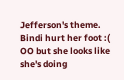Jefferson's theme. Bindi hurt her foot :( OO but she looks like she's doing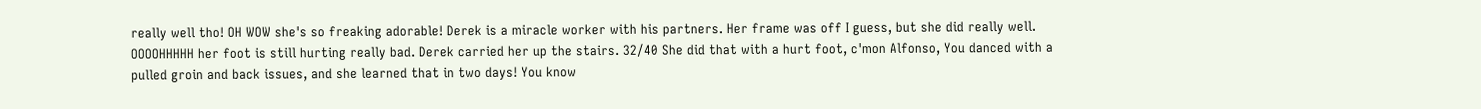really well tho! OH WOW she's so freaking adorable! Derek is a miracle worker with his partners. Her frame was off I guess, but she did really well. OOOOHHHHH her foot is still hurting really bad. Derek carried her up the stairs. 32/40 She did that with a hurt foot, c'mon Alfonso, You danced with a pulled groin and back issues, and she learned that in two days! You know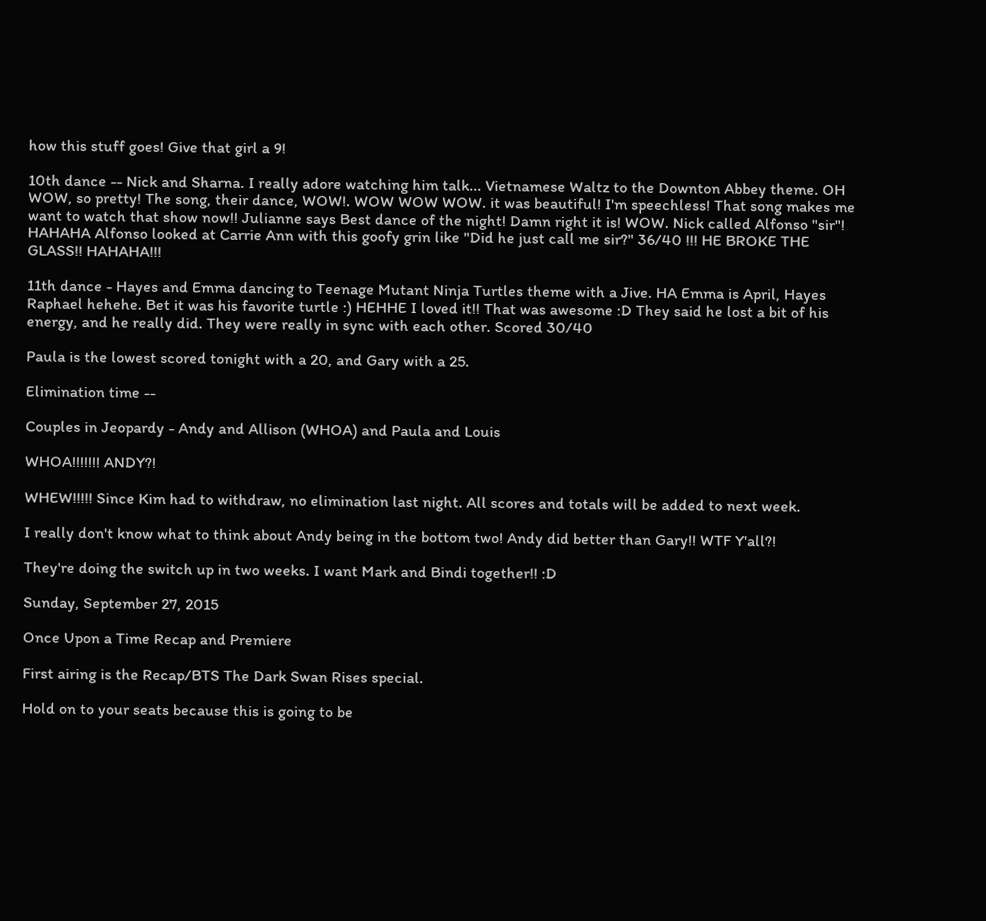how this stuff goes! Give that girl a 9!

10th dance -- Nick and Sharna. I really adore watching him talk... Vietnamese Waltz to the Downton Abbey theme. OH WOW, so pretty! The song, their dance, WOW!. WOW WOW WOW. it was beautiful! I'm speechless! That song makes me want to watch that show now!! Julianne says Best dance of the night! Damn right it is! WOW. Nick called Alfonso "sir"! HAHAHA Alfonso looked at Carrie Ann with this goofy grin like "Did he just call me sir?" 36/40 !!! HE BROKE THE GLASS!! HAHAHA!!!

11th dance - Hayes and Emma dancing to Teenage Mutant Ninja Turtles theme with a Jive. HA Emma is April, Hayes Raphael hehehe. Bet it was his favorite turtle :) HEHHE I loved it!! That was awesome :D They said he lost a bit of his energy, and he really did. They were really in sync with each other. Scored 30/40

Paula is the lowest scored tonight with a 20, and Gary with a 25.

Elimination time --

Couples in Jeopardy - Andy and Allison (WHOA) and Paula and Louis

WHOA!!!!!!! ANDY?!

WHEW!!!!! Since Kim had to withdraw, no elimination last night. All scores and totals will be added to next week.

I really don't know what to think about Andy being in the bottom two! Andy did better than Gary!! WTF Y'all?!

They're doing the switch up in two weeks. I want Mark and Bindi together!! :D

Sunday, September 27, 2015

Once Upon a Time Recap and Premiere

First airing is the Recap/BTS The Dark Swan Rises special.

Hold on to your seats because this is going to be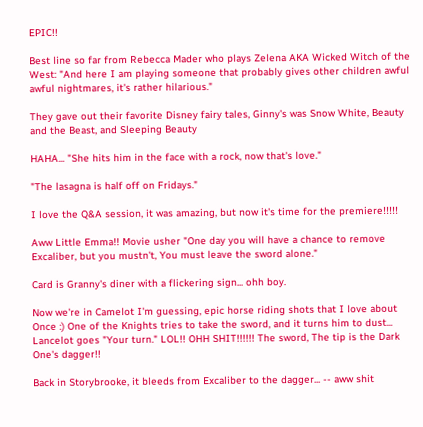EPIC!!

Best line so far from Rebecca Mader who plays Zelena AKA Wicked Witch of the West: "And here I am playing someone that probably gives other children awful awful nightmares, it's rather hilarious."

They gave out their favorite Disney fairy tales, Ginny's was Snow White, Beauty and the Beast, and Sleeping Beauty

HAHA... "She hits him in the face with a rock, now that's love."

"The lasagna is half off on Fridays."

I love the Q&A session, it was amazing, but now it's time for the premiere!!!!!

Aww Little Emma!! Movie usher "One day you will have a chance to remove Excaliber, but you mustn't, You must leave the sword alone."

Card is Granny's diner with a flickering sign... ohh boy.

Now we're in Camelot I'm guessing, epic horse riding shots that I love about Once :) One of the Knights tries to take the sword, and it turns him to dust... Lancelot goes "Your turn." LOL!! OHH SHIT!!!!!! The sword, The tip is the Dark One's dagger!!

Back in Storybrooke, it bleeds from Excaliber to the dagger... -- aww shit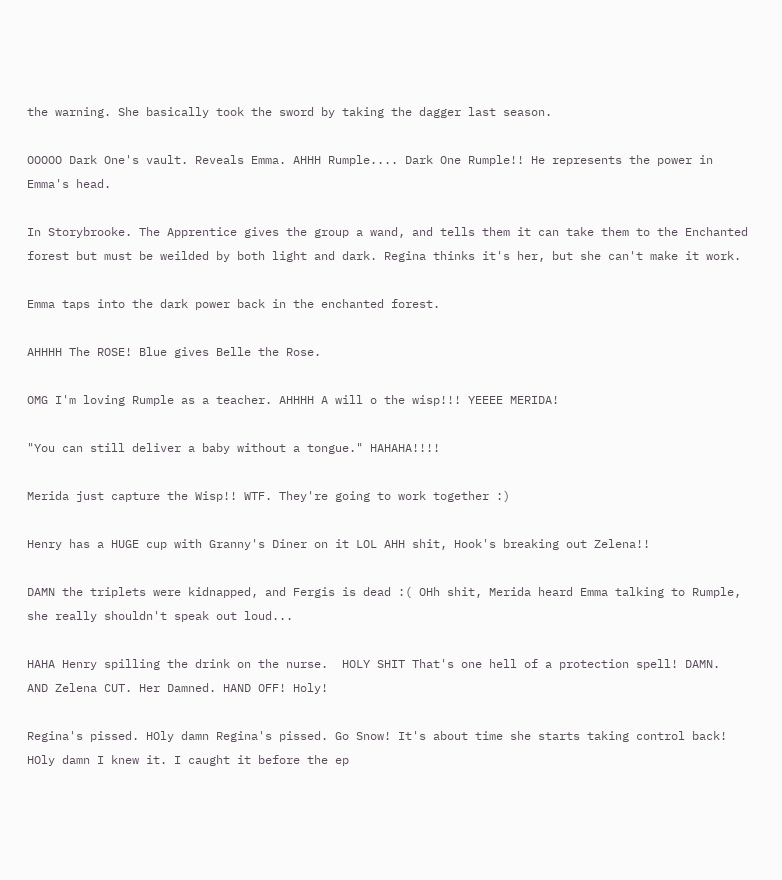the warning. She basically took the sword by taking the dagger last season.

OOOOO Dark One's vault. Reveals Emma. AHHH Rumple.... Dark One Rumple!! He represents the power in Emma's head.

In Storybrooke. The Apprentice gives the group a wand, and tells them it can take them to the Enchanted forest but must be weilded by both light and dark. Regina thinks it's her, but she can't make it work.

Emma taps into the dark power back in the enchanted forest.

AHHHH The ROSE! Blue gives Belle the Rose.

OMG I'm loving Rumple as a teacher. AHHHH A will o the wisp!!! YEEEE MERIDA!

"You can still deliver a baby without a tongue." HAHAHA!!!!

Merida just capture the Wisp!! WTF. They're going to work together :)

Henry has a HUGE cup with Granny's Diner on it LOL AHH shit, Hook's breaking out Zelena!!

DAMN the triplets were kidnapped, and Fergis is dead :( OHh shit, Merida heard Emma talking to Rumple, she really shouldn't speak out loud...

HAHA Henry spilling the drink on the nurse.  HOLY SHIT That's one hell of a protection spell! DAMN.  AND Zelena CUT. Her Damned. HAND OFF! Holy!

Regina's pissed. HOly damn Regina's pissed. Go Snow! It's about time she starts taking control back! HOly damn I knew it. I caught it before the ep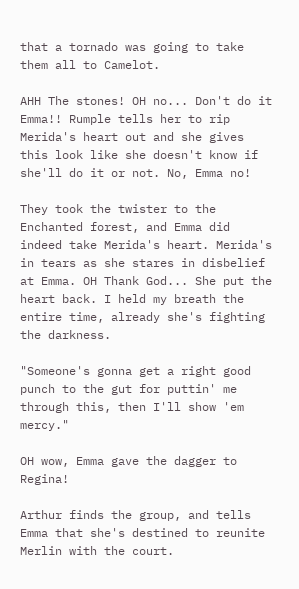that a tornado was going to take them all to Camelot.

AHH The stones! OH no... Don't do it Emma!! Rumple tells her to rip Merida's heart out and she gives this look like she doesn't know if she'll do it or not. No, Emma no!

They took the twister to the Enchanted forest, and Emma did indeed take Merida's heart. Merida's in tears as she stares in disbelief at Emma. OH Thank God... She put the heart back. I held my breath the entire time, already she's fighting the darkness.

"Someone's gonna get a right good punch to the gut for puttin' me through this, then I'll show 'em mercy."

OH wow, Emma gave the dagger to Regina!

Arthur finds the group, and tells Emma that she's destined to reunite Merlin with the court.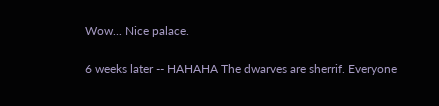Wow... Nice palace.

6 weeks later -- HAHAHA The dwarves are sherrif. Everyone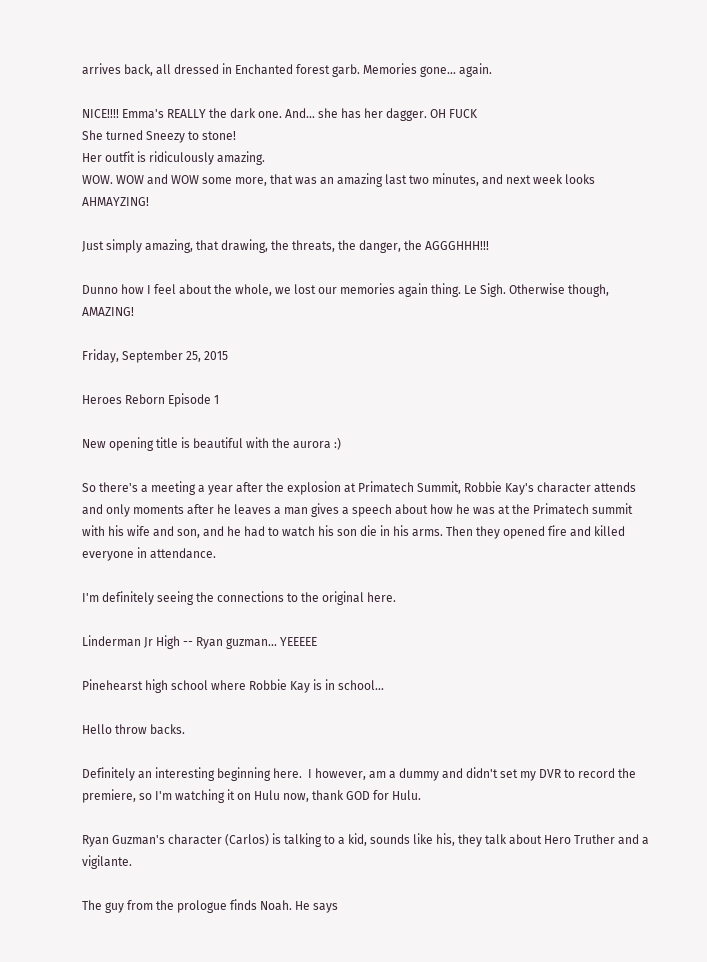arrives back, all dressed in Enchanted forest garb. Memories gone... again.

NICE!!!! Emma's REALLY the dark one. And... she has her dagger. OH FUCK
She turned Sneezy to stone!
Her outfit is ridiculously amazing.
WOW. WOW and WOW some more, that was an amazing last two minutes, and next week looks AHMAYZING!

Just simply amazing, that drawing, the threats, the danger, the AGGGHHH!!!

Dunno how I feel about the whole, we lost our memories again thing. Le Sigh. Otherwise though, AMAZING!

Friday, September 25, 2015

Heroes Reborn Episode 1

New opening title is beautiful with the aurora :)

So there's a meeting a year after the explosion at Primatech Summit, Robbie Kay's character attends and only moments after he leaves a man gives a speech about how he was at the Primatech summit with his wife and son, and he had to watch his son die in his arms. Then they opened fire and killed everyone in attendance.

I'm definitely seeing the connections to the original here.

Linderman Jr High -- Ryan guzman... YEEEEE

Pinehearst high school where Robbie Kay is in school...

Hello throw backs.

Definitely an interesting beginning here.  I however, am a dummy and didn't set my DVR to record the premiere, so I'm watching it on Hulu now, thank GOD for Hulu.

Ryan Guzman's character (Carlos) is talking to a kid, sounds like his, they talk about Hero Truther and a vigilante.

The guy from the prologue finds Noah. He says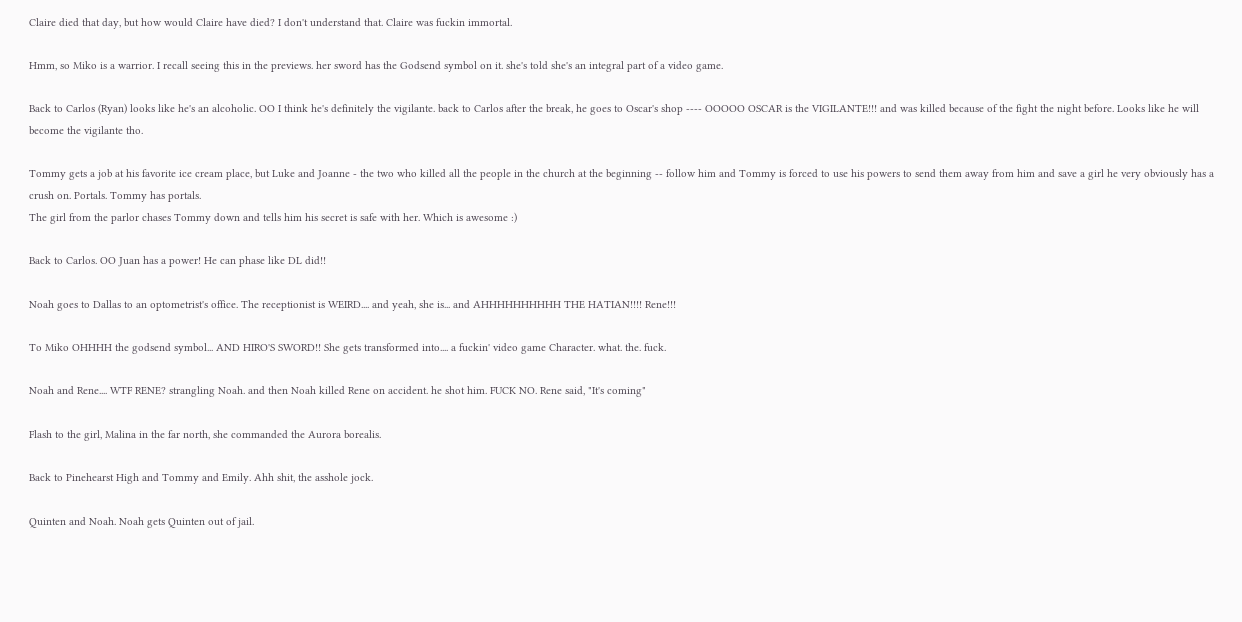Claire died that day, but how would Claire have died? I don't understand that. Claire was fuckin immortal.

Hmm, so Miko is a warrior. I recall seeing this in the previews. her sword has the Godsend symbol on it. she's told she's an integral part of a video game.

Back to Carlos (Ryan) looks like he's an alcoholic. OO I think he's definitely the vigilante. back to Carlos after the break, he goes to Oscar's shop ---- OOOOO OSCAR is the VIGILANTE!!! and was killed because of the fight the night before. Looks like he will become the vigilante tho.

Tommy gets a job at his favorite ice cream place, but Luke and Joanne - the two who killed all the people in the church at the beginning -- follow him and Tommy is forced to use his powers to send them away from him and save a girl he very obviously has a crush on. Portals. Tommy has portals.
The girl from the parlor chases Tommy down and tells him his secret is safe with her. Which is awesome :)

Back to Carlos. OO Juan has a power! He can phase like DL did!!

Noah goes to Dallas to an optometrist's office. The receptionist is WEIRD.... and yeah, she is... and AHHHHHHHHHH THE HATIAN!!!! Rene!!!

To Miko OHHHH the godsend symbol... AND HIRO'S SWORD!! She gets transformed into.... a fuckin' video game Character. what. the. fuck.

Noah and Rene.... WTF RENE? strangling Noah. and then Noah killed Rene on accident. he shot him. FUCK NO. Rene said, "It's coming"

Flash to the girl, Malina in the far north, she commanded the Aurora borealis.

Back to Pinehearst High and Tommy and Emily. Ahh shit, the asshole jock.

Quinten and Noah. Noah gets Quinten out of jail.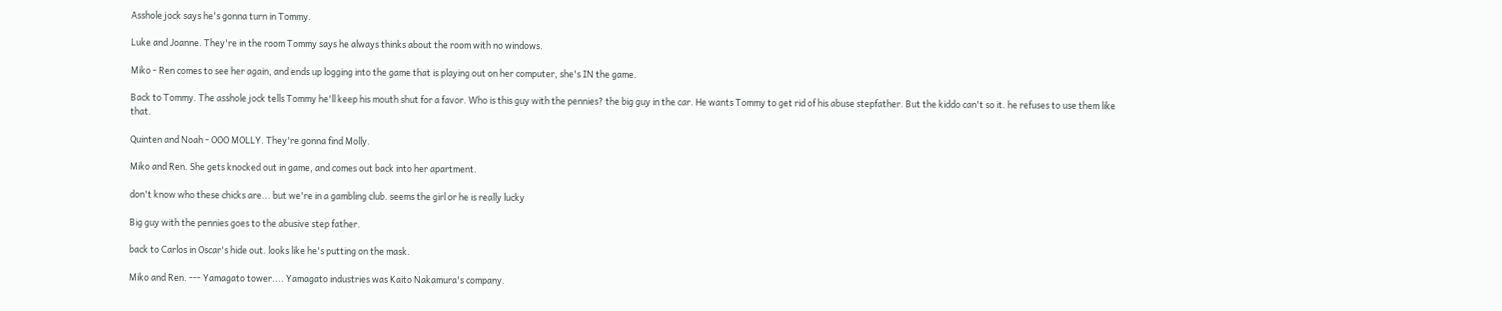Asshole jock says he's gonna turn in Tommy.

Luke and Joanne. They're in the room Tommy says he always thinks about the room with no windows.

Miko - Ren comes to see her again, and ends up logging into the game that is playing out on her computer, she's IN the game.

Back to Tommy. The asshole jock tells Tommy he'll keep his mouth shut for a favor. Who is this guy with the pennies? the big guy in the car. He wants Tommy to get rid of his abuse stepfather. But the kiddo can't so it. he refuses to use them like that.

Quinten and Noah - OOO MOLLY. They're gonna find Molly.

Miko and Ren. She gets knocked out in game, and comes out back into her apartment.

don't know who these chicks are... but we're in a gambling club. seems the girl or he is really lucky

Big guy with the pennies goes to the abusive step father.

back to Carlos in Oscar's hide out. looks like he's putting on the mask.

Miko and Ren. --- Yamagato tower.... Yamagato industries was Kaito Nakamura's company.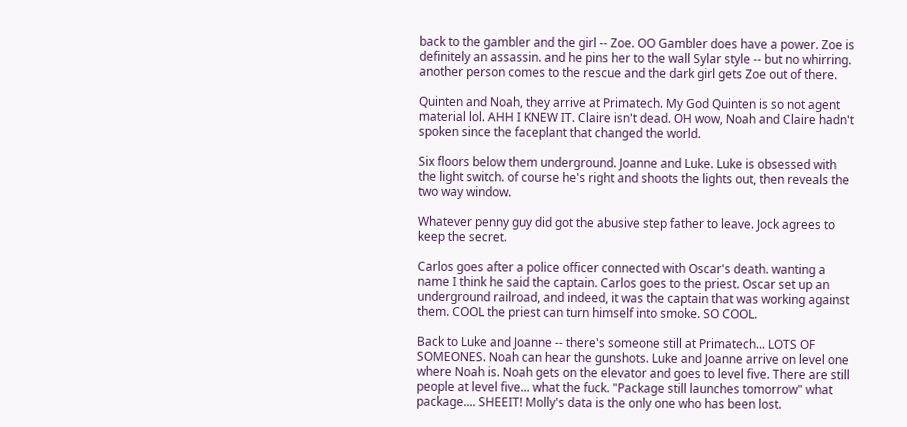back to the gambler and the girl -- Zoe. OO Gambler does have a power. Zoe is definitely an assassin. and he pins her to the wall Sylar style -- but no whirring. another person comes to the rescue and the dark girl gets Zoe out of there.

Quinten and Noah, they arrive at Primatech. My God Quinten is so not agent material lol. AHH I KNEW IT. Claire isn't dead. OH wow, Noah and Claire hadn't spoken since the faceplant that changed the world.

Six floors below them underground. Joanne and Luke. Luke is obsessed with the light switch. of course he's right and shoots the lights out, then reveals the two way window.

Whatever penny guy did got the abusive step father to leave. Jock agrees to keep the secret.

Carlos goes after a police officer connected with Oscar's death. wanting a name I think he said the captain. Carlos goes to the priest. Oscar set up an underground railroad, and indeed, it was the captain that was working against them. COOL the priest can turn himself into smoke. SO COOL.

Back to Luke and Joanne -- there's someone still at Primatech... LOTS OF SOMEONES. Noah can hear the gunshots. Luke and Joanne arrive on level one where Noah is. Noah gets on the elevator and goes to level five. There are still people at level five... what the fuck. "Package still launches tomorrow" what package.... SHEEIT! Molly's data is the only one who has been lost.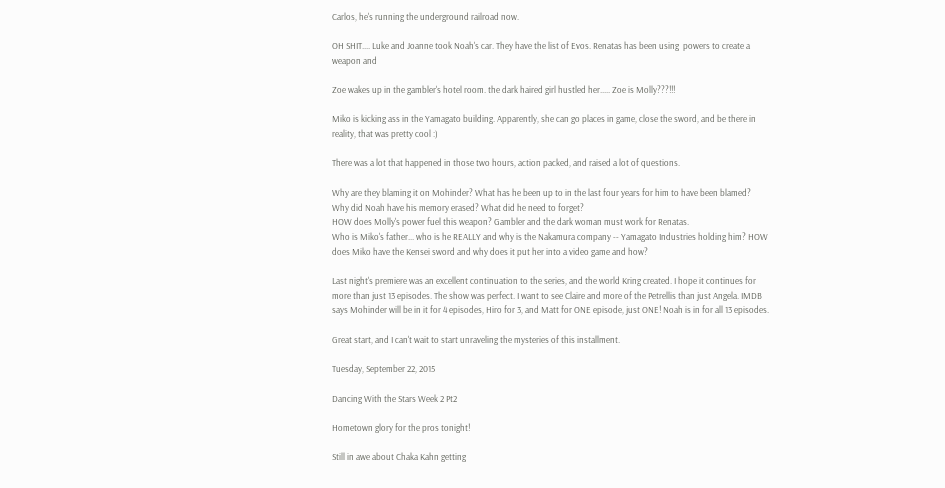Carlos, he's running the underground railroad now.

OH SHIT.... Luke and Joanne took Noah's car. They have the list of Evos. Renatas has been using  powers to create a weapon and

Zoe wakes up in the gambler's hotel room. the dark haired girl hustled her..... Zoe is Molly???!!!

Miko is kicking ass in the Yamagato building. Apparently, she can go places in game, close the sword, and be there in reality, that was pretty cool :)

There was a lot that happened in those two hours, action packed, and raised a lot of questions.

Why are they blaming it on Mohinder? What has he been up to in the last four years for him to have been blamed?
Why did Noah have his memory erased? What did he need to forget?
HOW does Molly's power fuel this weapon? Gambler and the dark woman must work for Renatas.
Who is Miko's father... who is he REALLY and why is the Nakamura company -- Yamagato Industries holding him? HOW does Miko have the Kensei sword and why does it put her into a video game and how?

Last night's premiere was an excellent continuation to the series, and the world Kring created. I hope it continues for more than just 13 episodes. The show was perfect. I want to see Claire and more of the Petrellis than just Angela. IMDB says Mohinder will be in it for 4 episodes, Hiro for 3, and Matt for ONE episode, just ONE! Noah is in for all 13 episodes.

Great start, and I can't wait to start unraveling the mysteries of this installment.

Tuesday, September 22, 2015

Dancing With the Stars Week 2 Pt2

Hometown glory for the pros tonight!

Still in awe about Chaka Kahn getting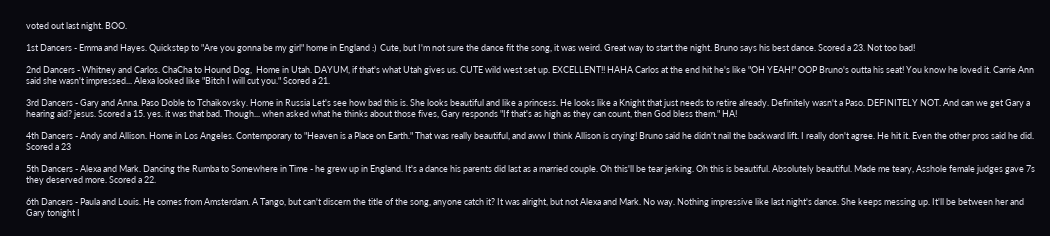voted out last night. BOO.

1st Dancers - Emma and Hayes. Quickstep to "Are you gonna be my girl" home in England :)  Cute, but I'm not sure the dance fit the song, it was weird. Great way to start the night. Bruno says his best dance. Scored a 23. Not too bad!

2nd Dancers - Whitney and Carlos. ChaCha to Hound Dog,  Home in Utah. DAYUM, if that's what Utah gives us. CUTE wild west set up. EXCELLENT!! HAHA Carlos at the end hit he's like "OH YEAH!" OOP Bruno's outta his seat! You know he loved it. Carrie Ann said she wasn't impressed... Alexa looked like "Bitch I will cut you." Scored a 21.

3rd Dancers - Gary and Anna. Paso Doble to Tchaikovsky. Home in Russia Let's see how bad this is. She looks beautiful and like a princess. He looks like a Knight that just needs to retire already. Definitely wasn't a Paso. DEFINITELY NOT. And can we get Gary a hearing aid? jesus. Scored a 15. yes. it was that bad. Though... when asked what he thinks about those fives, Gary responds "If that's as high as they can count, then God bless them." HA!

4th Dancers - Andy and Allison. Home in Los Angeles. Contemporary to "Heaven is a Place on Earth." That was really beautiful, and aww I think Allison is crying! Bruno said he didn't nail the backward lift. I really don't agree. He hit it. Even the other pros said he did.  Scored a 23

5th Dancers - Alexa and Mark. Dancing the Rumba to Somewhere in Time - he grew up in England. It's a dance his parents did last as a married couple. Oh this'll be tear jerking. Oh this is beautiful. Absolutely beautiful. Made me teary, Asshole female judges gave 7s they deserved more. Scored a 22.

6th Dancers - Paula and Louis. He comes from Amsterdam. A Tango, but can't discern the title of the song, anyone catch it? It was alright, but not Alexa and Mark. No way. Nothing impressive like last night's dance. She keeps messing up. It'll be between her and Gary tonight I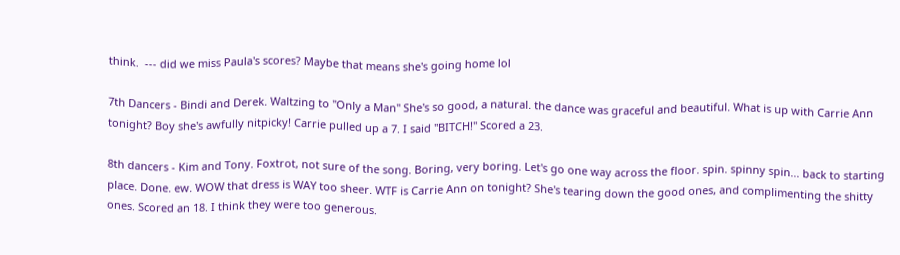think.  --- did we miss Paula's scores? Maybe that means she's going home lol

7th Dancers - Bindi and Derek. Waltzing to "Only a Man" She's so good, a natural. the dance was graceful and beautiful. What is up with Carrie Ann tonight? Boy she's awfully nitpicky! Carrie pulled up a 7. I said "BITCH!" Scored a 23.

8th dancers - Kim and Tony. Foxtrot, not sure of the song. Boring, very boring. Let's go one way across the floor. spin. spinny spin... back to starting place. Done. ew. WOW that dress is WAY too sheer. WTF is Carrie Ann on tonight? She's tearing down the good ones, and complimenting the shitty ones. Scored an 18. I think they were too generous.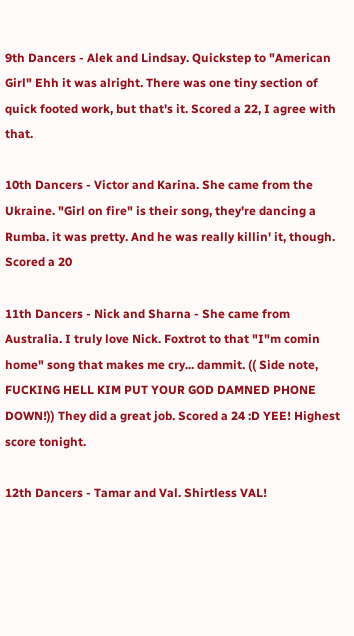9th Dancers - Alek and Lindsay. Quickstep to "American Girl" Ehh it was alright. There was one tiny section of quick footed work, but that's it. Scored a 22, I agree with that.

10th Dancers - Victor and Karina. She came from the Ukraine. "Girl on fire" is their song, they're dancing a Rumba. it was pretty. And he was really killin' it, though. Scored a 20

11th Dancers - Nick and Sharna - She came from Australia. I truly love Nick. Foxtrot to that "I"m comin home" song that makes me cry... dammit. (( Side note, FUCKING HELL KIM PUT YOUR GOD DAMNED PHONE DOWN!)) They did a great job. Scored a 24 :D YEE! Highest score tonight.

12th Dancers - Tamar and Val. Shirtless VAL!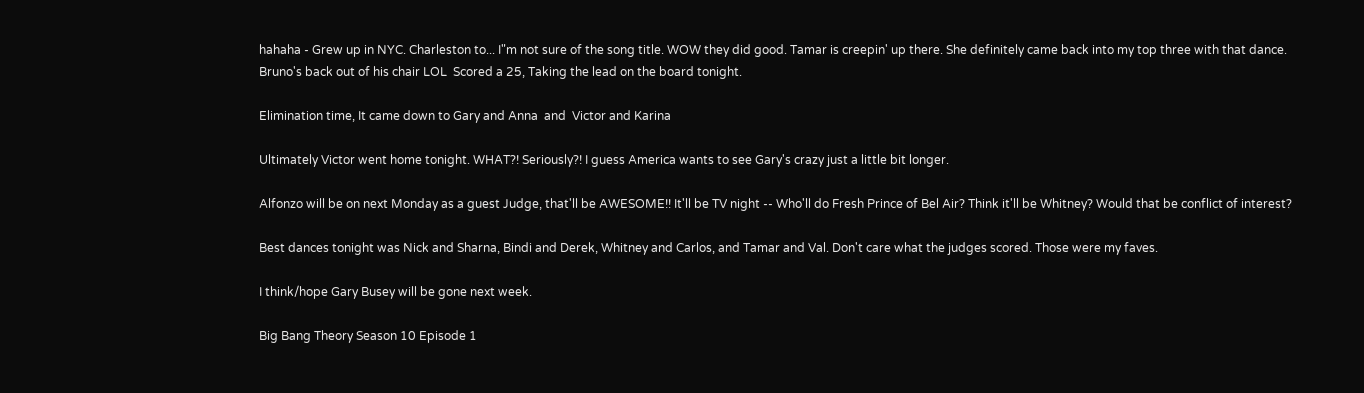hahaha - Grew up in NYC. Charleston to... I"m not sure of the song title. WOW they did good. Tamar is creepin' up there. She definitely came back into my top three with that dance. Bruno's back out of his chair LOL  Scored a 25, Taking the lead on the board tonight.

Elimination time, It came down to Gary and Anna  and  Victor and Karina

Ultimately Victor went home tonight. WHAT?! Seriously?! I guess America wants to see Gary's crazy just a little bit longer.

Alfonzo will be on next Monday as a guest Judge, that'll be AWESOME!! It'll be TV night -- Who'll do Fresh Prince of Bel Air? Think it'll be Whitney? Would that be conflict of interest?

Best dances tonight was Nick and Sharna, Bindi and Derek, Whitney and Carlos, and Tamar and Val. Don't care what the judges scored. Those were my faves.

I think/hope Gary Busey will be gone next week.

Big Bang Theory Season 10 Episode 1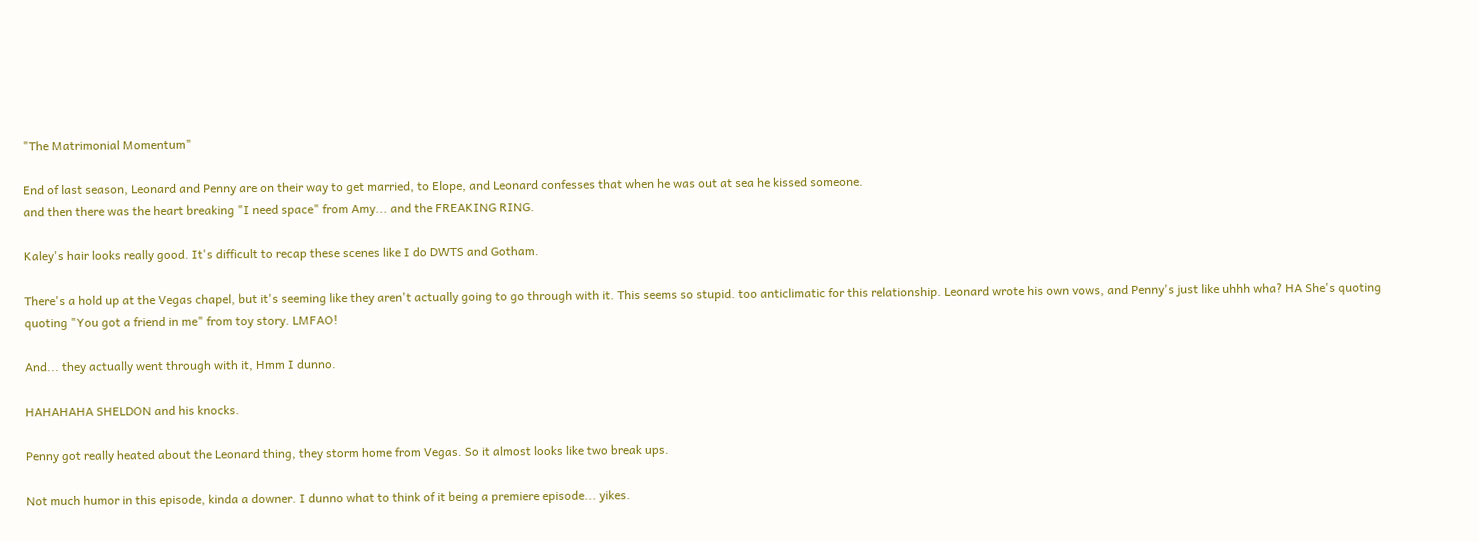"The Matrimonial Momentum"

End of last season, Leonard and Penny are on their way to get married, to Elope, and Leonard confesses that when he was out at sea he kissed someone.
and then there was the heart breaking "I need space" from Amy... and the FREAKING RING.

Kaley's hair looks really good. It's difficult to recap these scenes like I do DWTS and Gotham.

There's a hold up at the Vegas chapel, but it's seeming like they aren't actually going to go through with it. This seems so stupid. too anticlimatic for this relationship. Leonard wrote his own vows, and Penny's just like uhhh wha? HA She's quoting quoting "You got a friend in me" from toy story. LMFAO!

And... they actually went through with it, Hmm I dunno.

HAHAHAHA SHELDON and his knocks.

Penny got really heated about the Leonard thing, they storm home from Vegas. So it almost looks like two break ups.

Not much humor in this episode, kinda a downer. I dunno what to think of it being a premiere episode... yikes.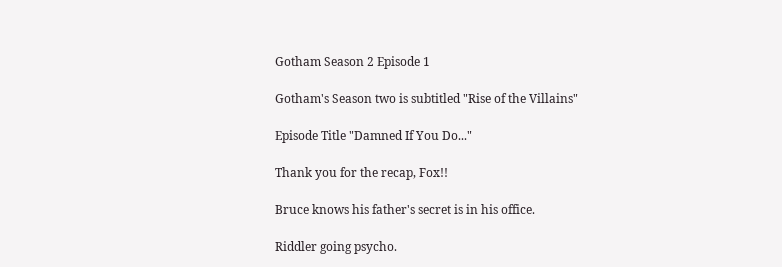Gotham Season 2 Episode 1

Gotham's Season two is subtitled "Rise of the Villains"

Episode Title "Damned If You Do..."

Thank you for the recap, Fox!!

Bruce knows his father's secret is in his office.

Riddler going psycho.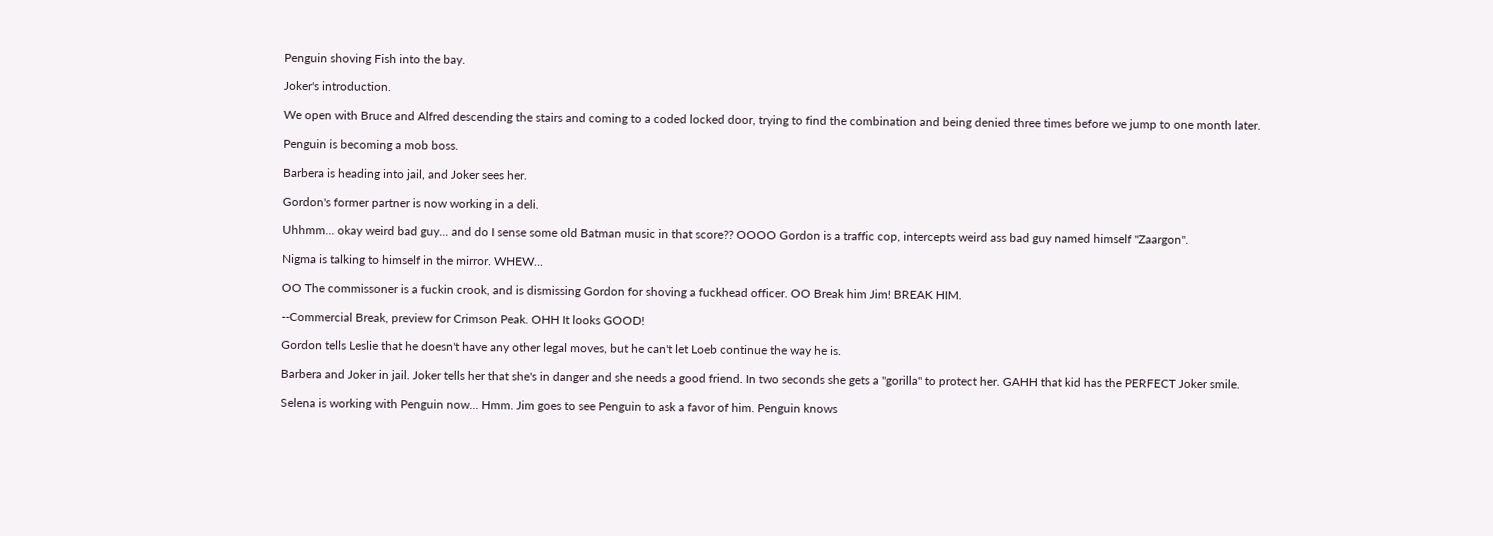Penguin shoving Fish into the bay.

Joker's introduction.

We open with Bruce and Alfred descending the stairs and coming to a coded locked door, trying to find the combination and being denied three times before we jump to one month later.

Penguin is becoming a mob boss.

Barbera is heading into jail, and Joker sees her.

Gordon's former partner is now working in a deli.

Uhhmm... okay weird bad guy... and do I sense some old Batman music in that score?? OOOO Gordon is a traffic cop, intercepts weird ass bad guy named himself "Zaargon".

Nigma is talking to himself in the mirror. WHEW...

OO The commissoner is a fuckin crook, and is dismissing Gordon for shoving a fuckhead officer. OO Break him Jim! BREAK HIM.

--Commercial Break, preview for Crimson Peak. OHH It looks GOOD!

Gordon tells Leslie that he doesn't have any other legal moves, but he can't let Loeb continue the way he is.

Barbera and Joker in jail. Joker tells her that she's in danger and she needs a good friend. In two seconds she gets a "gorilla" to protect her. GAHH that kid has the PERFECT Joker smile.

Selena is working with Penguin now... Hmm. Jim goes to see Penguin to ask a favor of him. Penguin knows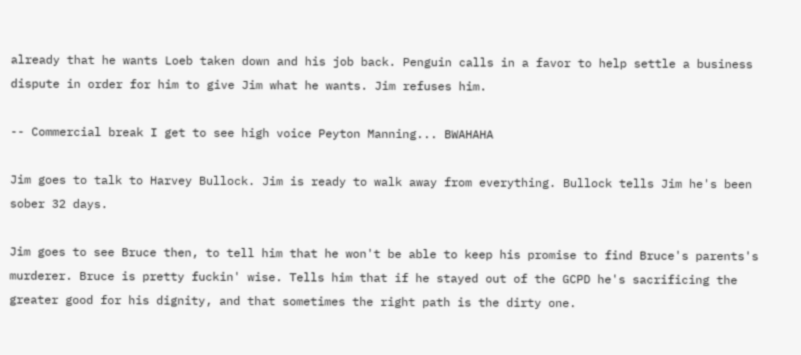already that he wants Loeb taken down and his job back. Penguin calls in a favor to help settle a business dispute in order for him to give Jim what he wants. Jim refuses him.

-- Commercial break I get to see high voice Peyton Manning... BWAHAHA

Jim goes to talk to Harvey Bullock. Jim is ready to walk away from everything. Bullock tells Jim he's been sober 32 days.

Jim goes to see Bruce then, to tell him that he won't be able to keep his promise to find Bruce's parents's murderer. Bruce is pretty fuckin' wise. Tells him that if he stayed out of the GCPD he's sacrificing the greater good for his dignity, and that sometimes the right path is the dirty one.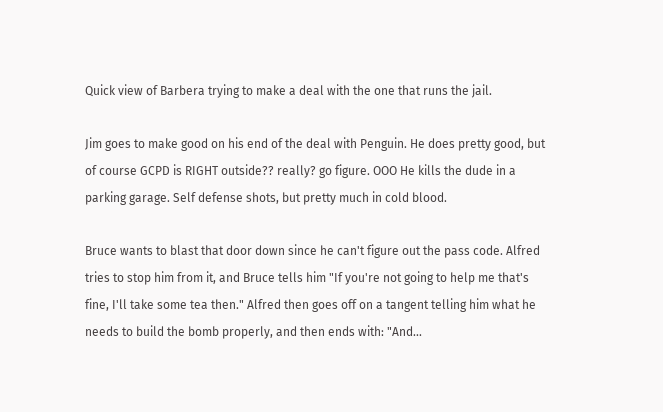Quick view of Barbera trying to make a deal with the one that runs the jail.

Jim goes to make good on his end of the deal with Penguin. He does pretty good, but of course GCPD is RIGHT outside?? really? go figure. OOO He kills the dude in a parking garage. Self defense shots, but pretty much in cold blood.

Bruce wants to blast that door down since he can't figure out the pass code. Alfred tries to stop him from it, and Bruce tells him "If you're not going to help me that's fine, I'll take some tea then." Alfred then goes off on a tangent telling him what he needs to build the bomb properly, and then ends with: "And...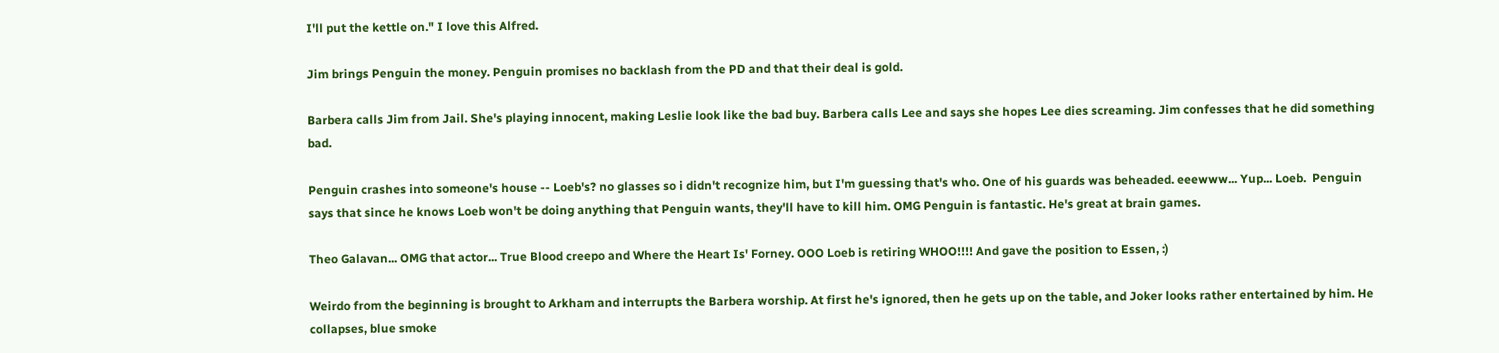I'll put the kettle on." I love this Alfred.

Jim brings Penguin the money. Penguin promises no backlash from the PD and that their deal is gold.

Barbera calls Jim from Jail. She's playing innocent, making Leslie look like the bad buy. Barbera calls Lee and says she hopes Lee dies screaming. Jim confesses that he did something bad.

Penguin crashes into someone's house -- Loeb's? no glasses so i didn't recognize him, but I'm guessing that's who. One of his guards was beheaded. eeewww... Yup... Loeb.  Penguin says that since he knows Loeb won't be doing anything that Penguin wants, they'll have to kill him. OMG Penguin is fantastic. He's great at brain games.

Theo Galavan... OMG that actor... True Blood creepo and Where the Heart Is' Forney. OOO Loeb is retiring WHOO!!!! And gave the position to Essen, :)

Weirdo from the beginning is brought to Arkham and interrupts the Barbera worship. At first he's ignored, then he gets up on the table, and Joker looks rather entertained by him. He collapses, blue smoke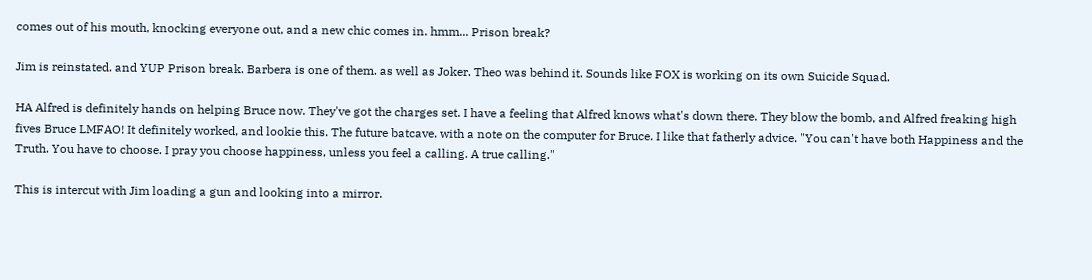comes out of his mouth, knocking everyone out, and a new chic comes in. hmm... Prison break?

Jim is reinstated. and YUP Prison break. Barbera is one of them. as well as Joker. Theo was behind it. Sounds like FOX is working on its own Suicide Squad.

HA Alfred is definitely hands on helping Bruce now. They've got the charges set. I have a feeling that Alfred knows what's down there. They blow the bomb, and Alfred freaking high fives Bruce LMFAO! It definitely worked, and lookie this. The future batcave. with a note on the computer for Bruce. I like that fatherly advice. "You can't have both Happiness and the Truth. You have to choose. I pray you choose happiness, unless you feel a calling. A true calling."

This is intercut with Jim loading a gun and looking into a mirror.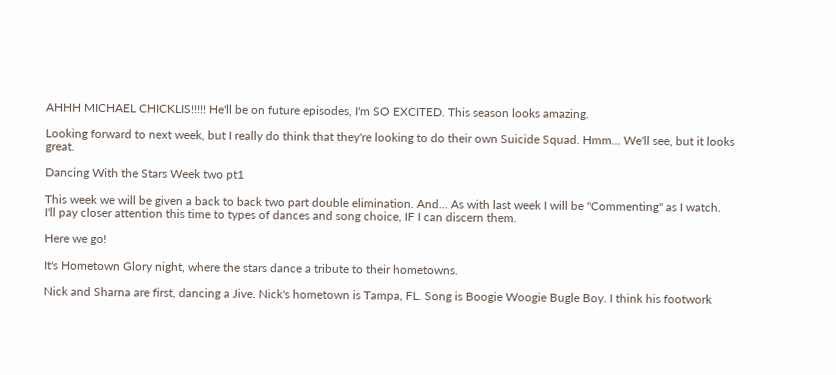AHHH MICHAEL CHICKLIS!!!!! He'll be on future episodes, I'm SO EXCITED. This season looks amazing.

Looking forward to next week, but I really do think that they're looking to do their own Suicide Squad. Hmm... We'll see, but it looks great.

Dancing With the Stars Week two pt1

This week we will be given a back to back two part double elimination. And... As with last week I will be "Commenting" as I watch. I'll pay closer attention this time to types of dances and song choice, IF I can discern them.

Here we go!

It's Hometown Glory night, where the stars dance a tribute to their hometowns.

Nick and Sharna are first, dancing a Jive. Nick's hometown is Tampa, FL. Song is Boogie Woogie Bugle Boy. I think his footwork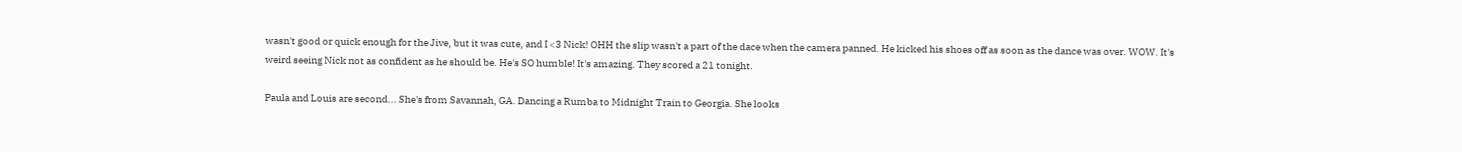wasn't good or quick enough for the Jive, but it was cute, and I <3 Nick! OHH the slip wasn't a part of the dace when the camera panned. He kicked his shoes off as soon as the dance was over. WOW. It's weird seeing Nick not as confident as he should be. He's SO humble! It's amazing. They scored a 21 tonight.

Paula and Louis are second... She's from Savannah, GA. Dancing a Rumba to Midnight Train to Georgia. She looks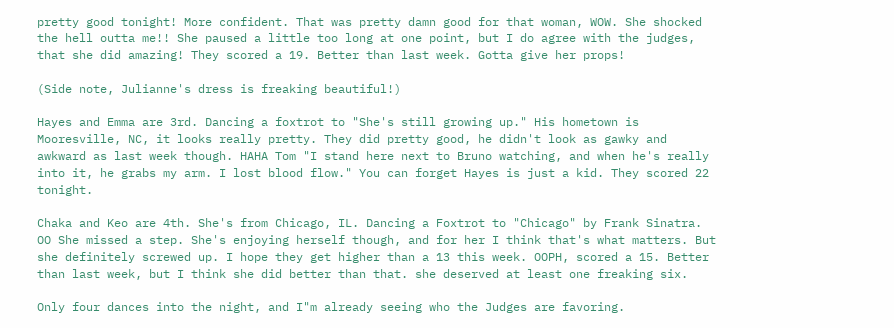pretty good tonight! More confident. That was pretty damn good for that woman, WOW. She shocked the hell outta me!! She paused a little too long at one point, but I do agree with the judges, that she did amazing! They scored a 19. Better than last week. Gotta give her props!

(Side note, Julianne's dress is freaking beautiful!)

Hayes and Emma are 3rd. Dancing a foxtrot to "She's still growing up." His hometown is Mooresville, NC, it looks really pretty. They did pretty good, he didn't look as gawky and awkward as last week though. HAHA Tom "I stand here next to Bruno watching, and when he's really into it, he grabs my arm. I lost blood flow." You can forget Hayes is just a kid. They scored 22 tonight.

Chaka and Keo are 4th. She's from Chicago, IL. Dancing a Foxtrot to "Chicago" by Frank Sinatra. OO She missed a step. She's enjoying herself though, and for her I think that's what matters. But she definitely screwed up. I hope they get higher than a 13 this week. OOPH, scored a 15. Better than last week, but I think she did better than that. she deserved at least one freaking six.

Only four dances into the night, and I"m already seeing who the Judges are favoring.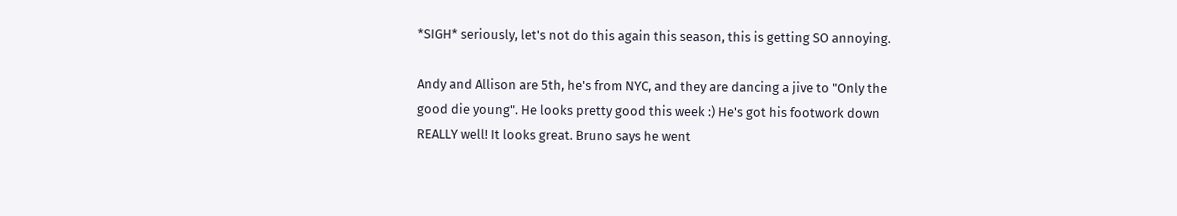*SIGH* seriously, let's not do this again this season, this is getting SO annoying.

Andy and Allison are 5th, he's from NYC, and they are dancing a jive to "Only the good die young". He looks pretty good this week :) He's got his footwork down REALLY well! It looks great. Bruno says he went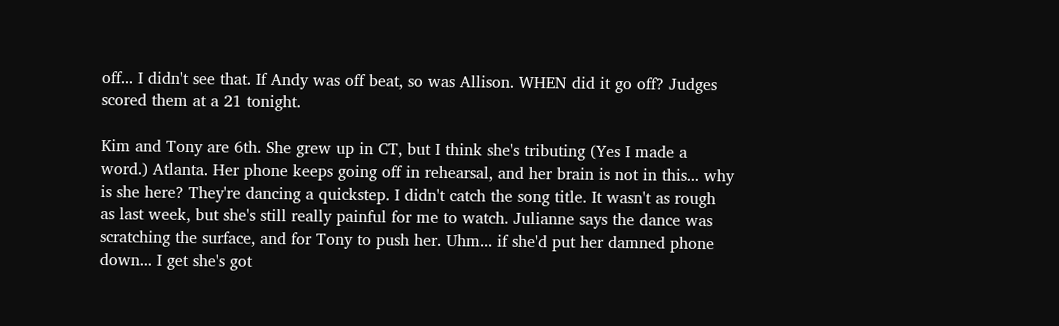off... I didn't see that. If Andy was off beat, so was Allison. WHEN did it go off? Judges scored them at a 21 tonight.

Kim and Tony are 6th. She grew up in CT, but I think she's tributing (Yes I made a word.) Atlanta. Her phone keeps going off in rehearsal, and her brain is not in this... why is she here? They're dancing a quickstep. I didn't catch the song title. It wasn't as rough as last week, but she's still really painful for me to watch. Julianne says the dance was scratching the surface, and for Tony to push her. Uhm... if she'd put her damned phone down... I get she's got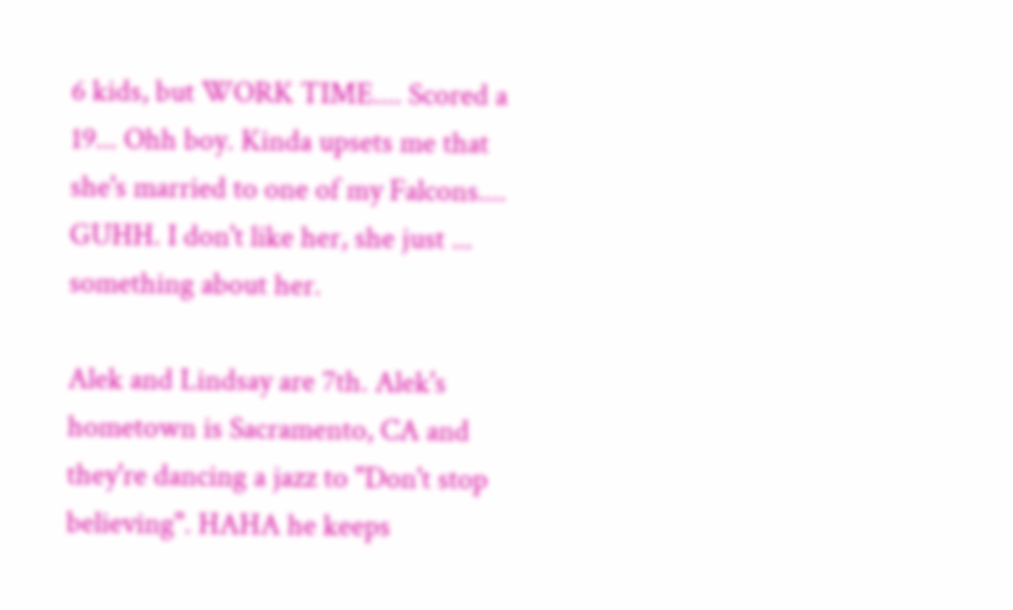6 kids, but WORK TIME.... Scored a 19... Ohh boy. Kinda upsets me that she's married to one of my Falcons.... GUHH. I don't like her, she just ... something about her.

Alek and Lindsay are 7th. Alek's hometown is Sacramento, CA and they're dancing a jazz to "Don't stop believing". HAHA he keeps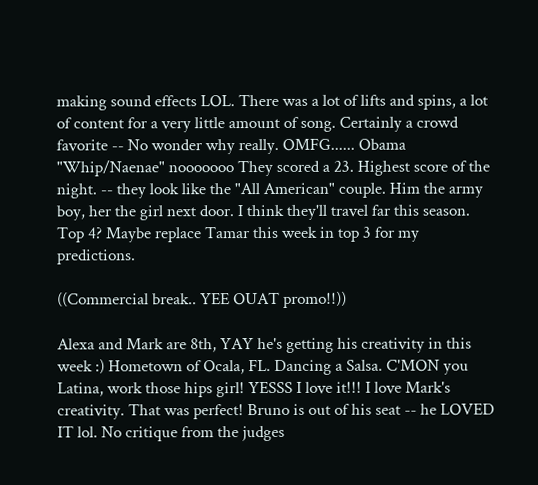making sound effects LOL. There was a lot of lifts and spins, a lot of content for a very little amount of song. Certainly a crowd favorite -- No wonder why really. OMFG...... Obama "Whip/Naenae" nooooooo They scored a 23. Highest score of the night. -- they look like the "All American" couple. Him the army boy, her the girl next door. I think they'll travel far this season. Top 4? Maybe replace Tamar this week in top 3 for my predictions.

((Commercial break.. YEE OUAT promo!!))

Alexa and Mark are 8th, YAY he's getting his creativity in this week :) Hometown of Ocala, FL. Dancing a Salsa. C'MON you Latina, work those hips girl! YESSS I love it!!! I love Mark's creativity. That was perfect! Bruno is out of his seat -- he LOVED IT lol. No critique from the judges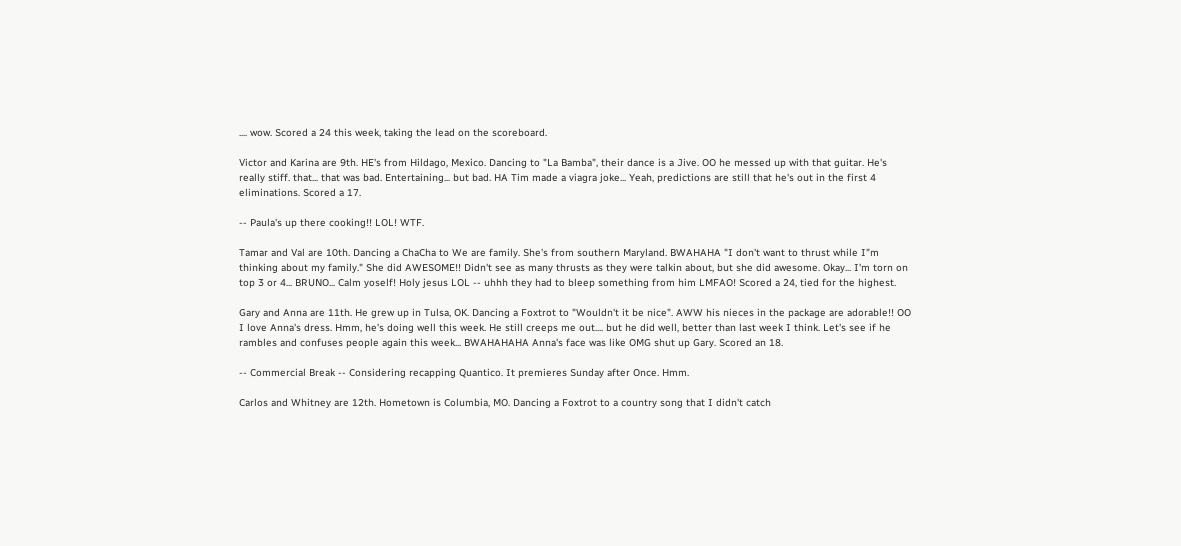.... wow. Scored a 24 this week, taking the lead on the scoreboard.

Victor and Karina are 9th. HE's from Hildago, Mexico. Dancing to "La Bamba", their dance is a Jive. OO he messed up with that guitar. He's really stiff. that... that was bad. Entertaining... but bad. HA Tim made a viagra joke... Yeah, predictions are still that he's out in the first 4 eliminations. Scored a 17.

-- Paula's up there cooking!! LOL! WTF.

Tamar and Val are 10th. Dancing a ChaCha to We are family. She's from southern Maryland. BWAHAHA "I don't want to thrust while I"m thinking about my family." She did AWESOME!! Didn't see as many thrusts as they were talkin about, but she did awesome. Okay... I'm torn on top 3 or 4... BRUNO... Calm yoself! Holy jesus LOL -- uhhh they had to bleep something from him LMFAO! Scored a 24, tied for the highest.

Gary and Anna are 11th. He grew up in Tulsa, OK. Dancing a Foxtrot to "Wouldn't it be nice". AWW his nieces in the package are adorable!! OO I love Anna's dress. Hmm, he's doing well this week. He still creeps me out.... but he did well, better than last week I think. Let's see if he rambles and confuses people again this week... BWAHAHAHA Anna's face was like OMG shut up Gary. Scored an 18.

-- Commercial Break -- Considering recapping Quantico. It premieres Sunday after Once. Hmm.

Carlos and Whitney are 12th. Hometown is Columbia, MO. Dancing a Foxtrot to a country song that I didn't catch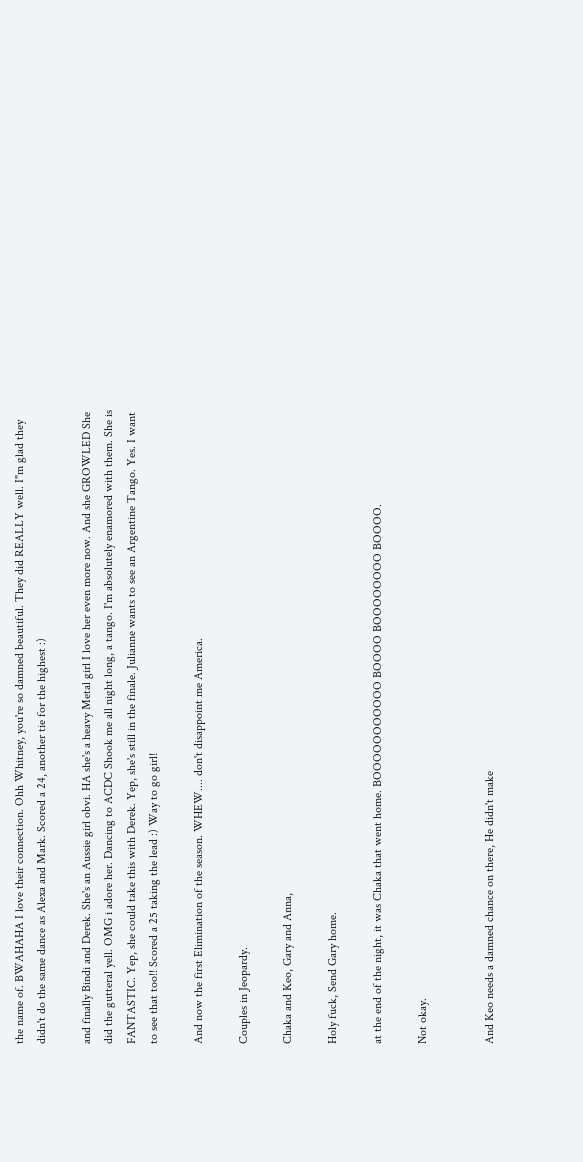the name of. BWAHAHA I love their connection. Ohh Whitney, you're so damned beautiful. They did REALLY well. I"m glad they didn't do the same dance as Alexa and Mark. Scored a 24, another tie for the highest :)

and finally Bindi and Derek. She's an Aussie girl obvi. HA she's a heavy Metal girl I love her even more now. And she GROWLED She did the gutteral yell. OMG i adore her. Dancing to ACDC Shook me all night long, a tango. I'm absolutely enamored with them. She is FANTASTIC. Yep, she could take this with Derek. Yep, she's still in the finale. Julianne wants to see an Argentine Tango. Yes. I want to see that too!! Scored a 25 taking the lead :) Way to go girl!

And now the first Elimination of the season. WHEW.... don't disappoint me America.

Couples in Jeopardy.

Chaka and Keo, Gary and Anna,

Holy fuck, Send Gary home.

at the end of the night, it was Chaka that went home. BOOOOOOOOOOO BOOOO BOOOOOOOO BOOOO.

Not okay.


And Keo needs a damned chance on there, He didn't make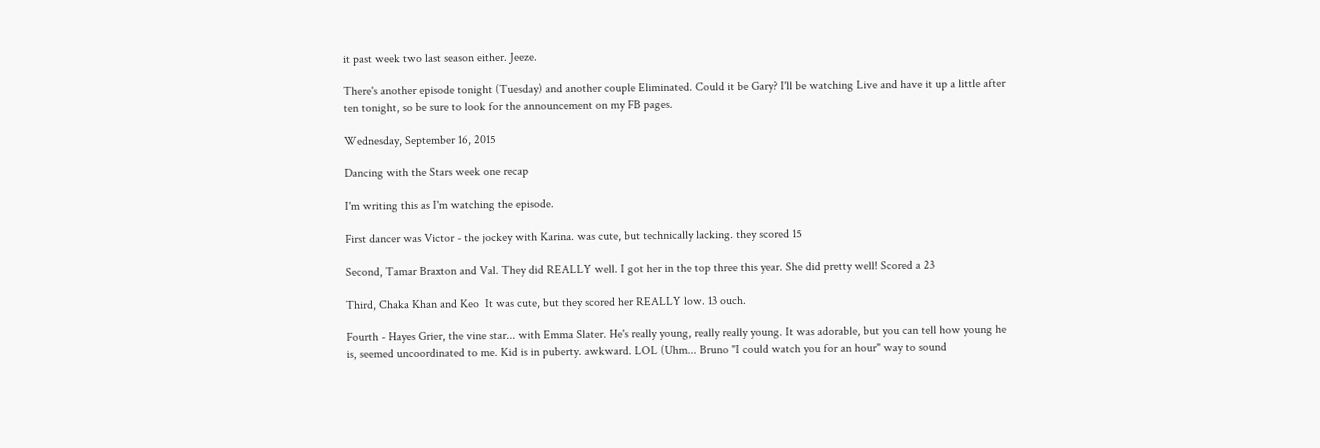it past week two last season either. Jeeze.

There's another episode tonight (Tuesday) and another couple Eliminated. Could it be Gary? I'll be watching Live and have it up a little after ten tonight, so be sure to look for the announcement on my FB pages.

Wednesday, September 16, 2015

Dancing with the Stars week one recap

I'm writing this as I'm watching the episode.

First dancer was Victor - the jockey with Karina. was cute, but technically lacking. they scored 15

Second, Tamar Braxton and Val. They did REALLY well. I got her in the top three this year. She did pretty well! Scored a 23

Third, Chaka Khan and Keo  It was cute, but they scored her REALLY low. 13 ouch.

Fourth - Hayes Grier, the vine star... with Emma Slater. He's really young, really really young. It was adorable, but you can tell how young he is, seemed uncoordinated to me. Kid is in puberty. awkward. LOL (Uhm... Bruno "I could watch you for an hour" way to sound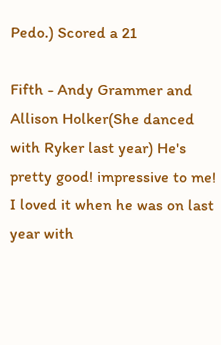Pedo.) Scored a 21

Fifth - Andy Grammer and Allison Holker(She danced with Ryker last year) He's pretty good! impressive to me! I loved it when he was on last year with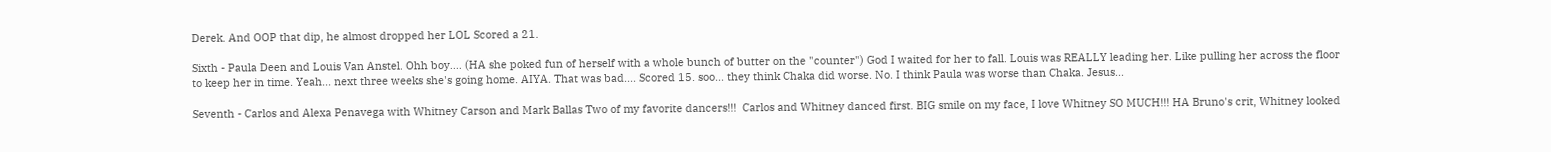Derek. And OOP that dip, he almost dropped her LOL Scored a 21.

Sixth - Paula Deen and Louis Van Anstel. Ohh boy.... (HA she poked fun of herself with a whole bunch of butter on the "counter") God I waited for her to fall. Louis was REALLY leading her. Like pulling her across the floor to keep her in time. Yeah... next three weeks she's going home. AIYA. That was bad.... Scored 15. soo... they think Chaka did worse. No. I think Paula was worse than Chaka. Jesus...

Seventh - Carlos and Alexa Penavega with Whitney Carson and Mark Ballas Two of my favorite dancers!!!  Carlos and Whitney danced first. BIG smile on my face, I love Whitney SO MUCH!!! HA Bruno's crit, Whitney looked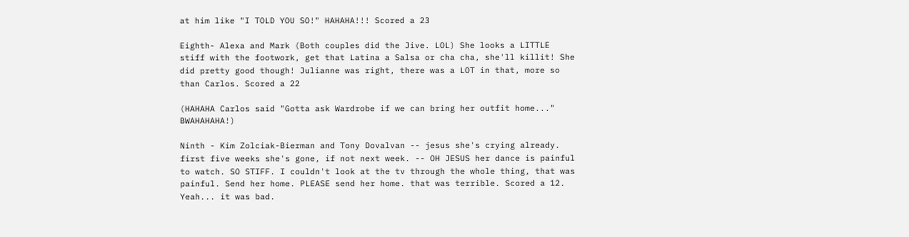at him like "I TOLD YOU SO!" HAHAHA!!! Scored a 23

Eighth- Alexa and Mark (Both couples did the Jive. LOL) She looks a LITTLE stiff with the footwork, get that Latina a Salsa or cha cha, she'll killit! She did pretty good though! Julianne was right, there was a LOT in that, more so than Carlos. Scored a 22

(HAHAHA Carlos said "Gotta ask Wardrobe if we can bring her outfit home..." BWAHAHAHA!)

Ninth - Kim Zolciak-Bierman and Tony Dovalvan -- jesus she's crying already. first five weeks she's gone, if not next week. -- OH JESUS her dance is painful to watch. SO STIFF. I couldn't look at the tv through the whole thing, that was painful. Send her home. PLEASE send her home. that was terrible. Scored a 12. Yeah... it was bad.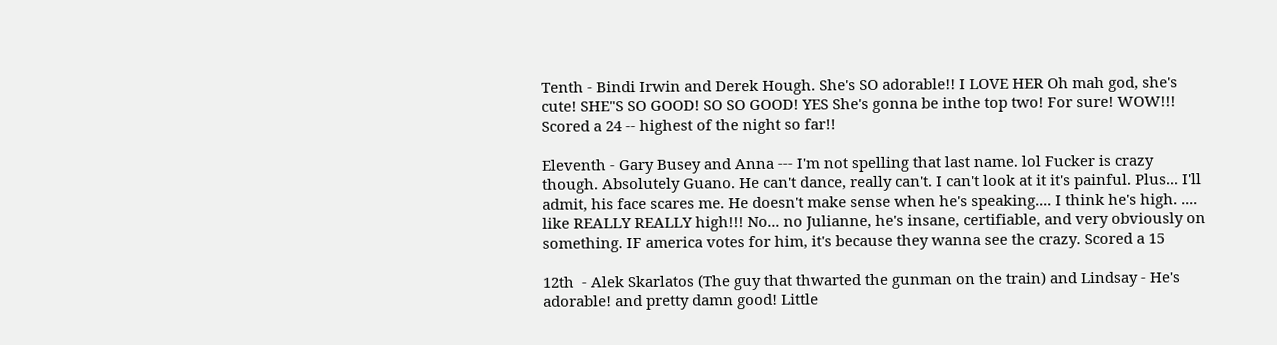Tenth - Bindi Irwin and Derek Hough. She's SO adorable!! I LOVE HER Oh mah god, she's cute! SHE"S SO GOOD! SO SO GOOD! YES She's gonna be inthe top two! For sure! WOW!!! Scored a 24 -- highest of the night so far!!

Eleventh - Gary Busey and Anna --- I'm not spelling that last name. lol Fucker is crazy though. Absolutely Guano. He can't dance, really can't. I can't look at it it's painful. Plus... I'll admit, his face scares me. He doesn't make sense when he's speaking.... I think he's high. .... like REALLY REALLY high!!! No... no Julianne, he's insane, certifiable, and very obviously on something. IF america votes for him, it's because they wanna see the crazy. Scored a 15

12th  - Alek Skarlatos (The guy that thwarted the gunman on the train) and Lindsay - He's adorable! and pretty damn good! Little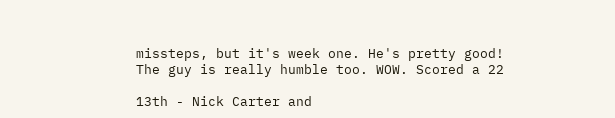missteps, but it's week one. He's pretty good! The guy is really humble too. WOW. Scored a 22

13th - Nick Carter and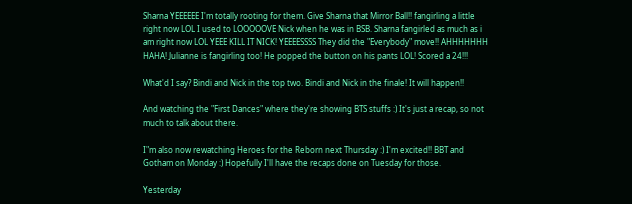Sharna YEEEEEE I'm totally rooting for them. Give Sharna that Mirror Ball!! fangirling a little right now LOL I used to LOOOOOVE Nick when he was in BSB. Sharna fangirled as much as i am right now LOL YEEE KILL IT NICK! YEEEESSSS They did the "Everybody" move!! AHHHHHHH HAHA! Julianne is fangirling too! He popped the button on his pants LOL! Scored a 24!!!

What'd I say? Bindi and Nick in the top two. Bindi and Nick in the finale! It will happen!!

And watching the "First Dances" where they're showing BTS stuffs :) It's just a recap, so not much to talk about there.

I"m also now rewatching Heroes for the Reborn next Thursday :) I'm excited!! BBT and Gotham on Monday :) Hopefully I'll have the recaps done on Tuesday for those.

Yesterday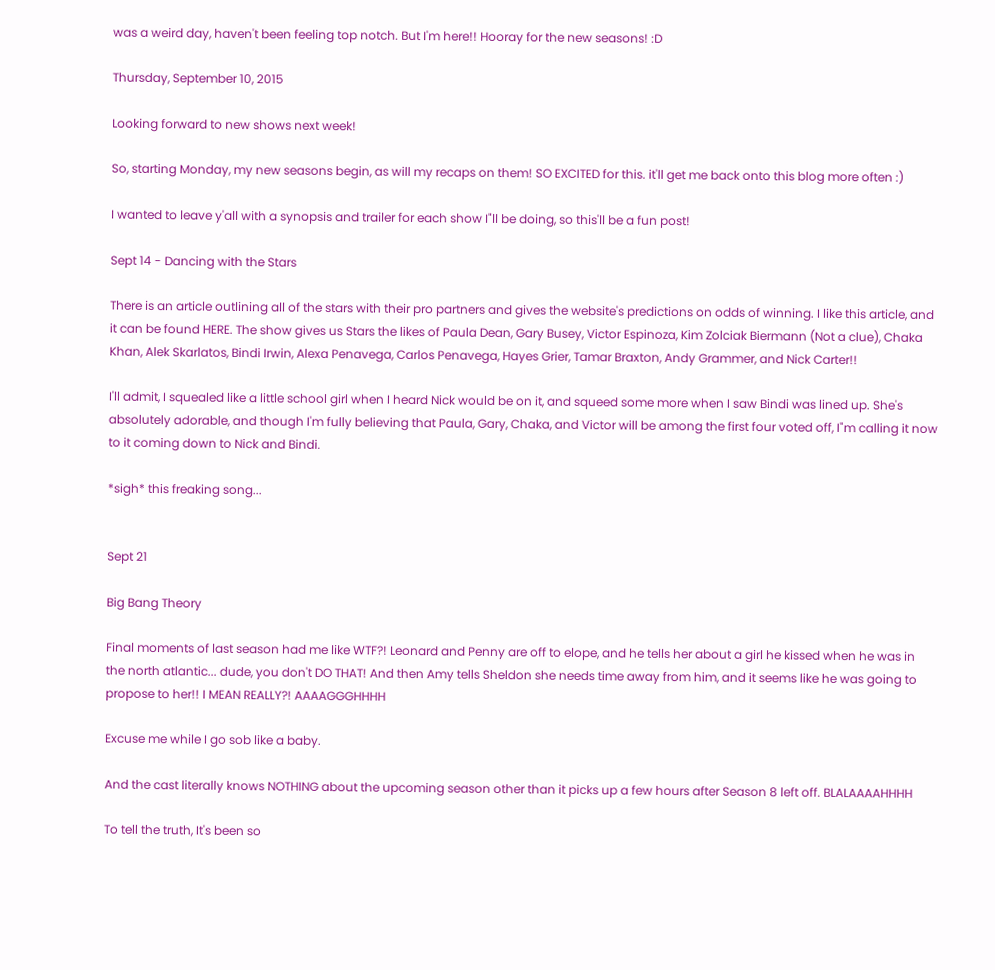was a weird day, haven't been feeling top notch. But I'm here!! Hooray for the new seasons! :D

Thursday, September 10, 2015

Looking forward to new shows next week!

So, starting Monday, my new seasons begin, as will my recaps on them! SO EXCITED for this. it'll get me back onto this blog more often :)

I wanted to leave y'all with a synopsis and trailer for each show I"ll be doing, so this'll be a fun post!

Sept 14 - Dancing with the Stars

There is an article outlining all of the stars with their pro partners and gives the website's predictions on odds of winning. I like this article, and it can be found HERE. The show gives us Stars the likes of Paula Dean, Gary Busey, Victor Espinoza, Kim Zolciak Biermann (Not a clue), Chaka Khan, Alek Skarlatos, Bindi Irwin, Alexa Penavega, Carlos Penavega, Hayes Grier, Tamar Braxton, Andy Grammer, and Nick Carter!!

I'll admit, I squealed like a little school girl when I heard Nick would be on it, and squeed some more when I saw Bindi was lined up. She's absolutely adorable, and though I'm fully believing that Paula, Gary, Chaka, and Victor will be among the first four voted off, I"m calling it now to it coming down to Nick and Bindi.

*sigh* this freaking song...


Sept 21

Big Bang Theory

Final moments of last season had me like WTF?! Leonard and Penny are off to elope, and he tells her about a girl he kissed when he was in the north atlantic... dude, you don't DO THAT! And then Amy tells Sheldon she needs time away from him, and it seems like he was going to propose to her!! I MEAN REALLY?! AAAAGGGHHHH

Excuse me while I go sob like a baby.

And the cast literally knows NOTHING about the upcoming season other than it picks up a few hours after Season 8 left off. BLALAAAAHHHH

To tell the truth, It's been so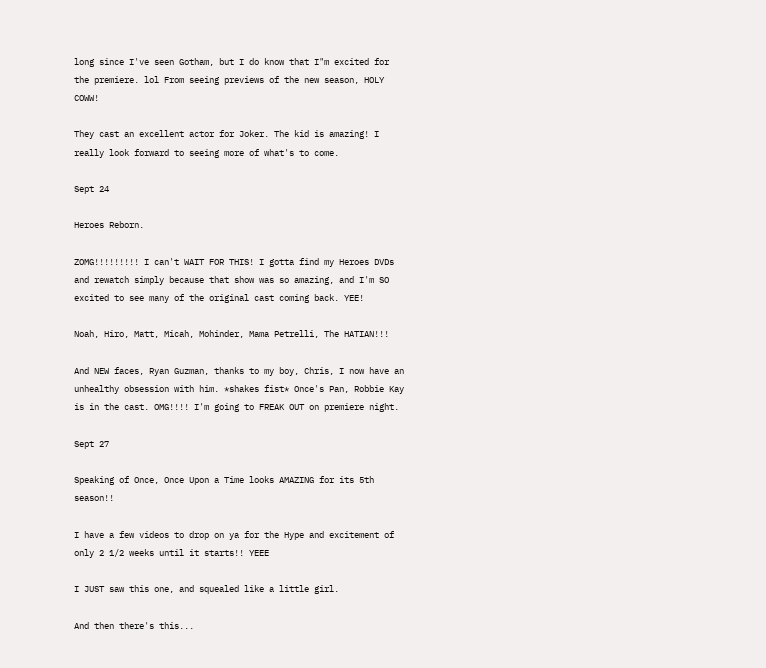long since I've seen Gotham, but I do know that I"m excited for the premiere. lol From seeing previews of the new season, HOLY COWW!

They cast an excellent actor for Joker. The kid is amazing! I really look forward to seeing more of what's to come.

Sept 24

Heroes Reborn.

ZOMG!!!!!!!!! I can't WAIT FOR THIS! I gotta find my Heroes DVDs and rewatch simply because that show was so amazing, and I'm SO excited to see many of the original cast coming back. YEE!

Noah, Hiro, Matt, Micah, Mohinder, Mama Petrelli, The HATIAN!!!

And NEW faces, Ryan Guzman, thanks to my boy, Chris, I now have an unhealthy obsession with him. *shakes fist* Once's Pan, Robbie Kay is in the cast. OMG!!!! I'm going to FREAK OUT on premiere night.

Sept 27

Speaking of Once, Once Upon a Time looks AMAZING for its 5th season!!

I have a few videos to drop on ya for the Hype and excitement of only 2 1/2 weeks until it starts!! YEEE

I JUST saw this one, and squealed like a little girl.

And then there's this...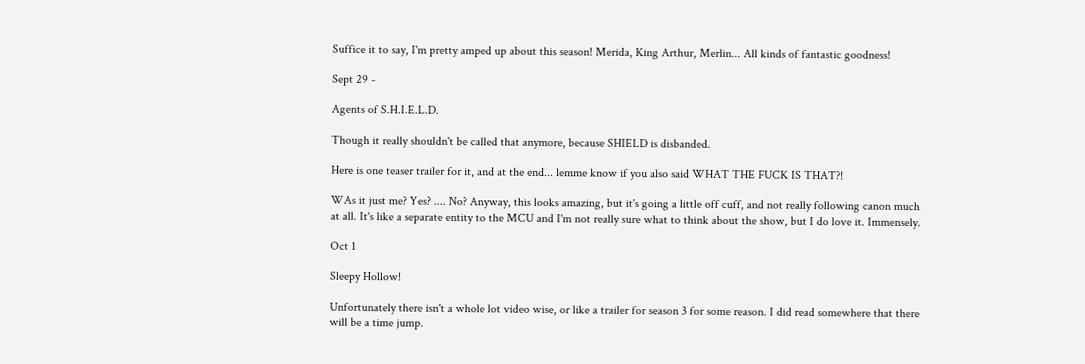Suffice it to say, I'm pretty amped up about this season! Merida, King Arthur, Merlin... All kinds of fantastic goodness!

Sept 29 -

Agents of S.H.I.E.L.D.

Though it really shouldn't be called that anymore, because SHIELD is disbanded.

Here is one teaser trailer for it, and at the end... lemme know if you also said WHAT THE FUCK IS THAT?!

WAs it just me? Yes? .... No? Anyway, this looks amazing, but it's going a little off cuff, and not really following canon much at all. It's like a separate entity to the MCU and I'm not really sure what to think about the show, but I do love it. Immensely.

Oct 1

Sleepy Hollow!

Unfortunately there isn't a whole lot video wise, or like a trailer for season 3 for some reason. I did read somewhere that there will be a time jump.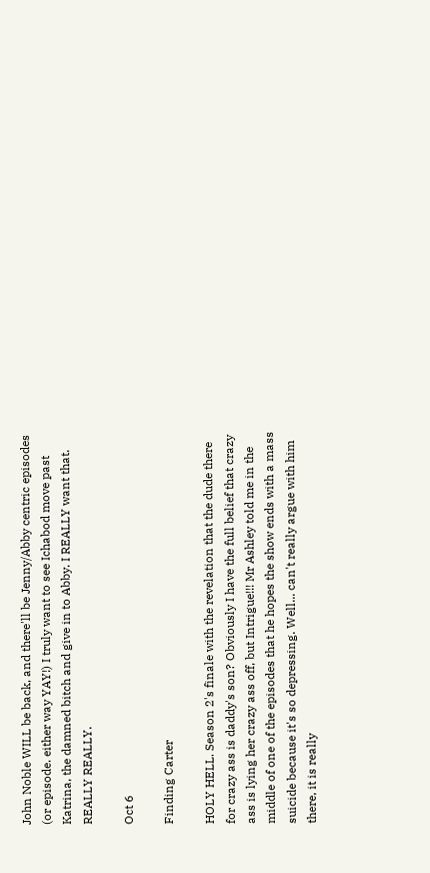John Noble WILL be back, and there'll be Jenny/Abby centric episodes (or episode. either way YAY!) I truly want to see Ichabod move past Katrina, the damned bitch and give in to Abby. I REALLY want that. REALLY REALLY.

Oct 6

Finding Carter

HOLY HELL. Season 2's finale with the revelation that the dude there for crazy ass is daddy's son? Obviously I have the full belief that crazy ass is lying her crazy ass off, but Intrigue!!! Mr Ashley told me in the middle of one of the episodes that he hopes the show ends with a mass suicide because it's so depressing. Well... can't really argue with him there, it is really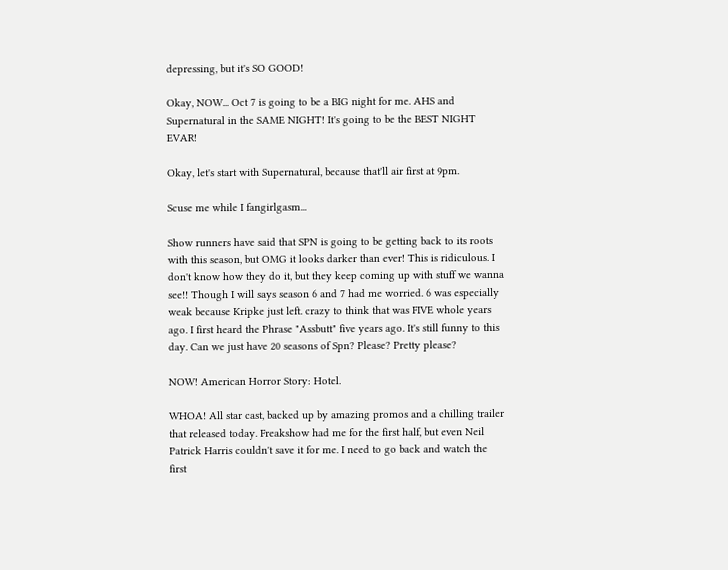depressing, but it's SO GOOD!

Okay, NOW... Oct 7 is going to be a BIG night for me. AHS and Supernatural in the SAME NIGHT! It's going to be the BEST NIGHT EVAR!

Okay, let's start with Supernatural, because that'll air first at 9pm.

Scuse me while I fangirlgasm...

Show runners have said that SPN is going to be getting back to its roots with this season, but OMG it looks darker than ever! This is ridiculous. I don't know how they do it, but they keep coming up with stuff we wanna see!! Though I will says season 6 and 7 had me worried. 6 was especially weak because Kripke just left. crazy to think that was FIVE whole years ago. I first heard the Phrase "Assbutt" five years ago. It's still funny to this day. Can we just have 20 seasons of Spn? Please? Pretty please?

NOW! American Horror Story: Hotel.

WHOA! All star cast, backed up by amazing promos and a chilling trailer that released today. Freakshow had me for the first half, but even Neil Patrick Harris couldn't save it for me. I need to go back and watch the first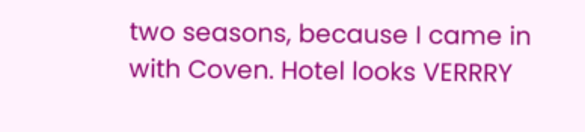two seasons, because I came in with Coven. Hotel looks VERRRY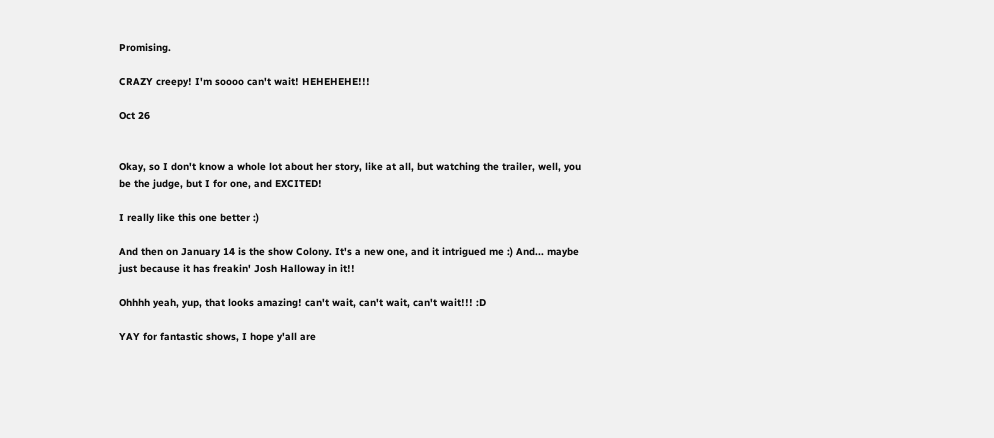Promising.

CRAZY creepy! I'm soooo can't wait! HEHEHEHE!!!

Oct 26


Okay, so I don't know a whole lot about her story, like at all, but watching the trailer, well, you be the judge, but I for one, and EXCITED!

I really like this one better :)

And then on January 14 is the show Colony. It's a new one, and it intrigued me :) And... maybe just because it has freakin' Josh Halloway in it!!

Ohhhh yeah, yup, that looks amazing! can't wait, can't wait, can't wait!!! :D

YAY for fantastic shows, I hope y'all are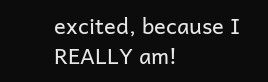excited, because I REALLY am!